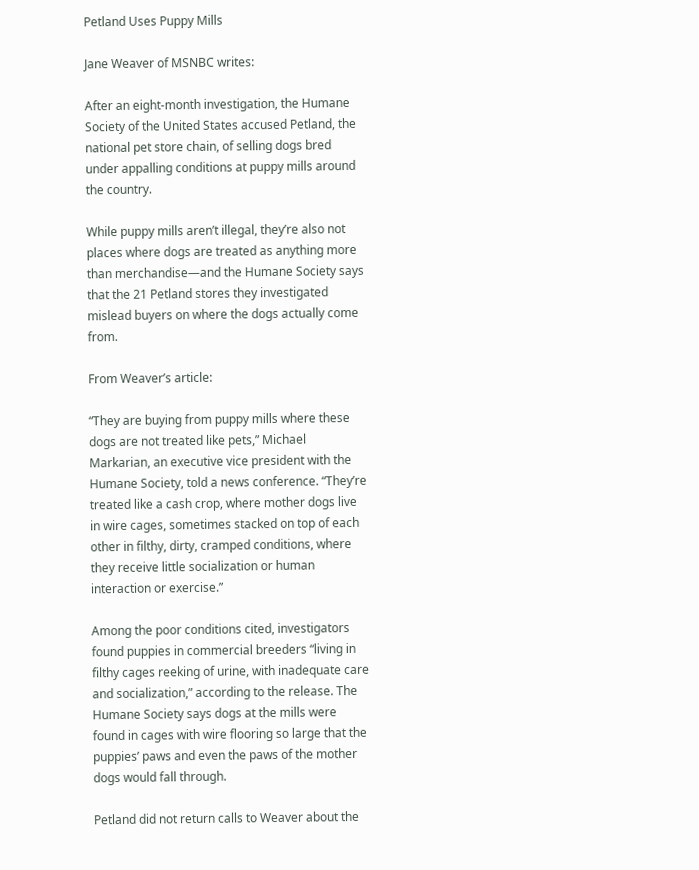Petland Uses Puppy Mills

Jane Weaver of MSNBC writes:

After an eight-month investigation, the Humane Society of the United States accused Petland, the national pet store chain, of selling dogs bred under appalling conditions at puppy mills around the country.

While puppy mills aren’t illegal, they’re also not places where dogs are treated as anything more than merchandise—and the Humane Society says that the 21 Petland stores they investigated mislead buyers on where the dogs actually come from.

From Weaver’s article:

“They are buying from puppy mills where these dogs are not treated like pets,” Michael Markarian, an executive vice president with the Humane Society, told a news conference. “They’re treated like a cash crop, where mother dogs live in wire cages, sometimes stacked on top of each other in filthy, dirty, cramped conditions, where they receive little socialization or human interaction or exercise.”

Among the poor conditions cited, investigators found puppies in commercial breeders “living in filthy cages reeking of urine, with inadequate care and socialization,” according to the release. The Humane Society says dogs at the mills were found in cages with wire flooring so large that the puppies’ paws and even the paws of the mother dogs would fall through.

Petland did not return calls to Weaver about the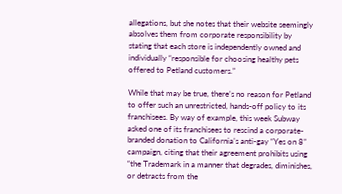allegations, but she notes that their website seemingly absolves them from corporate responsibility by stating that each store is independently owned and individually “responsible for choosing healthy pets offered to Petland customers.”

While that may be true, there’s no reason for Petland to offer such an unrestricted, hands-off policy to its franchisees. By way of example, this week Subway asked one of its franchisees to rescind a corporate-branded donation to California’s anti-gay “Yes on 8” campaign, citing that their agreement prohibits using “the Trademark in a manner that degrades, diminishes, or detracts from the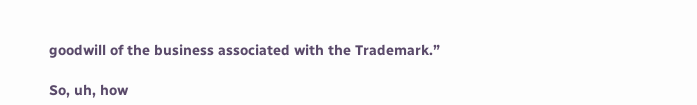goodwill of the business associated with the Trademark.”

So, uh, how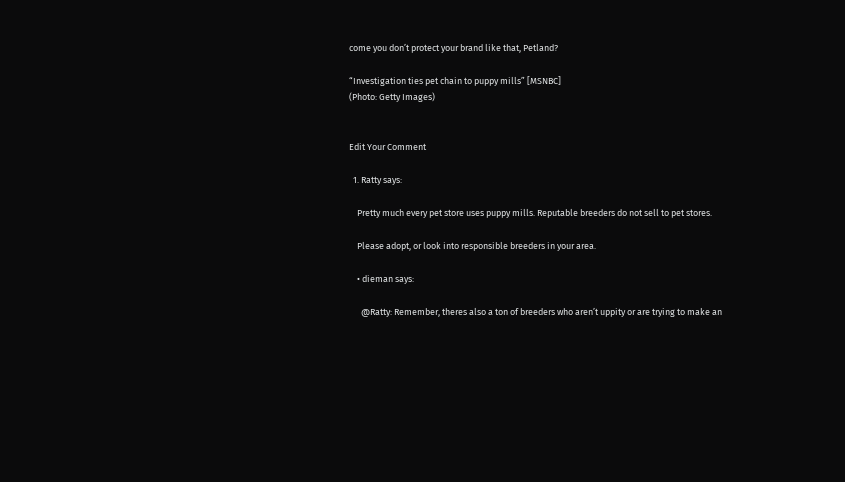come you don’t protect your brand like that, Petland?

“Investigation ties pet chain to puppy mills” [MSNBC]
(Photo: Getty Images)


Edit Your Comment

  1. Ratty says:

    Pretty much every pet store uses puppy mills. Reputable breeders do not sell to pet stores.

    Please adopt, or look into responsible breeders in your area.

    • dieman says:

      @Ratty: Remember, theres also a ton of breeders who aren’t uppity or are trying to make an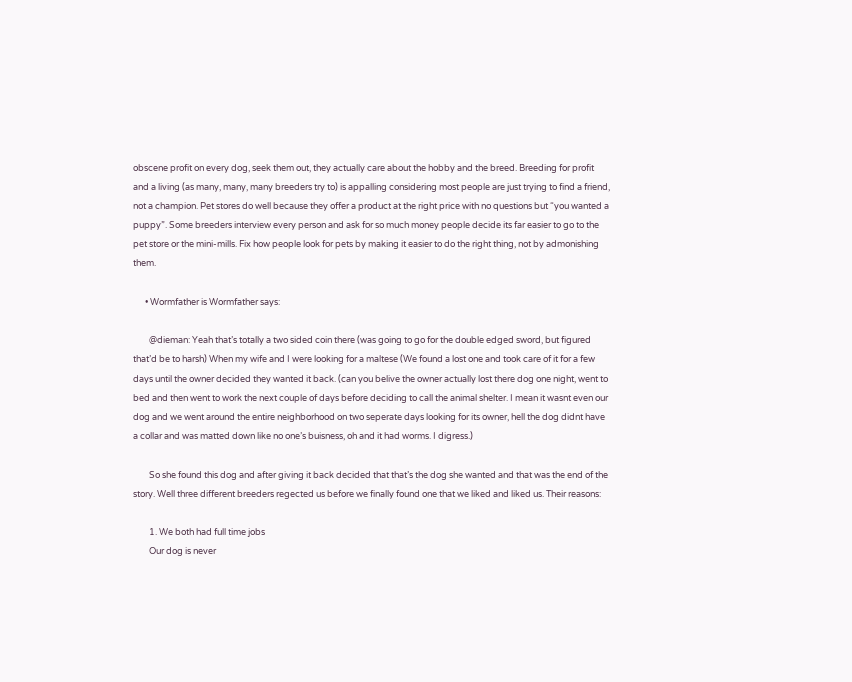obscene profit on every dog, seek them out, they actually care about the hobby and the breed. Breeding for profit and a living (as many, many, many breeders try to) is appalling considering most people are just trying to find a friend, not a champion. Pet stores do well because they offer a product at the right price with no questions but “you wanted a puppy”. Some breeders interview every person and ask for so much money people decide its far easier to go to the pet store or the mini-mills. Fix how people look for pets by making it easier to do the right thing, not by admonishing them.

      • Wormfather is Wormfather says:

        @dieman: Yeah that’s totally a two sided coin there (was going to go for the double edged sword, but figured that’d be to harsh) When my wife and I were looking for a maltese (We found a lost one and took care of it for a few days until the owner decided they wanted it back. (can you belive the owner actually lost there dog one night, went to bed and then went to work the next couple of days before deciding to call the animal shelter. I mean it wasnt even our dog and we went around the entire neighborhood on two seperate days looking for its owner, hell the dog didnt have a collar and was matted down like no one’s buisness, oh and it had worms. I digress.)

        So she found this dog and after giving it back decided that that’s the dog she wanted and that was the end of the story. Well three different breeders regected us before we finally found one that we liked and liked us. Their reasons:

        1. We both had full time jobs
        Our dog is never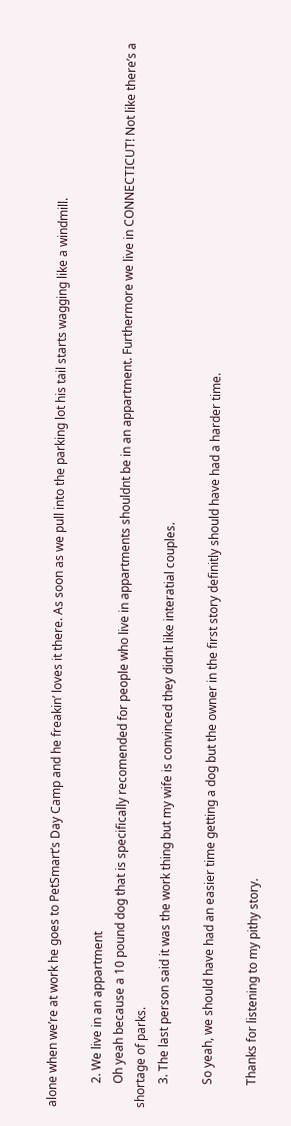alone when we’re at work he goes to PetSmart’s Day Camp and he freakin’ loves it there. As soon as we pull into the parking lot his tail starts wagging like a windmill.

        2. We live in an appartment
        Oh yeah because a 10 pound dog that is specifically recomended for people who live in appartments shouldnt be in an appartment. Furthermore we live in CONNECTICUT! Not like there’s a shortage of parks.
        3. The last person said it was the work thing but my wife is convinced they didnt like interatial couples.

        So yeah, we should have had an easier time getting a dog but the owner in the first story definitly should have had a harder time.

        Thanks for listening to my pithy story.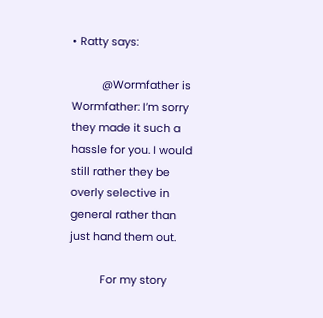• Ratty says:

          @Wormfather is Wormfather: I’m sorry they made it such a hassle for you. I would still rather they be overly selective in general rather than just hand them out.

          For my story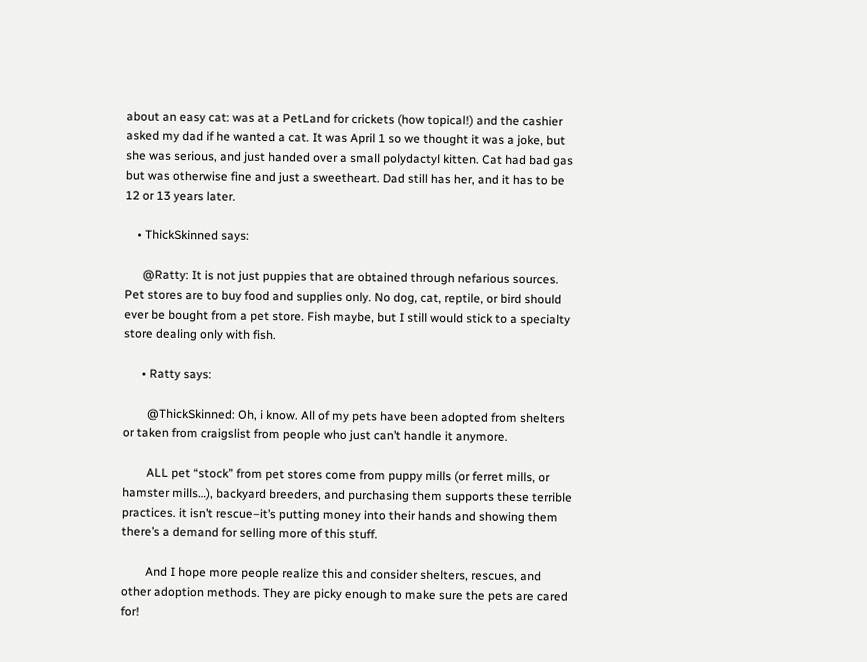about an easy cat: was at a PetLand for crickets (how topical!) and the cashier asked my dad if he wanted a cat. It was April 1 so we thought it was a joke, but she was serious, and just handed over a small polydactyl kitten. Cat had bad gas but was otherwise fine and just a sweetheart. Dad still has her, and it has to be 12 or 13 years later.

    • ThickSkinned says:

      @Ratty: It is not just puppies that are obtained through nefarious sources. Pet stores are to buy food and supplies only. No dog, cat, reptile, or bird should ever be bought from a pet store. Fish maybe, but I still would stick to a specialty store dealing only with fish.

      • Ratty says:

        @ThickSkinned: Oh, i know. All of my pets have been adopted from shelters or taken from craigslist from people who just can’t handle it anymore.

        ALL pet “stock” from pet stores come from puppy mills (or ferret mills, or hamster mills…), backyard breeders, and purchasing them supports these terrible practices. it isn’t rescue–it’s putting money into their hands and showing them there’s a demand for selling more of this stuff.

        And I hope more people realize this and consider shelters, rescues, and other adoption methods. They are picky enough to make sure the pets are cared for!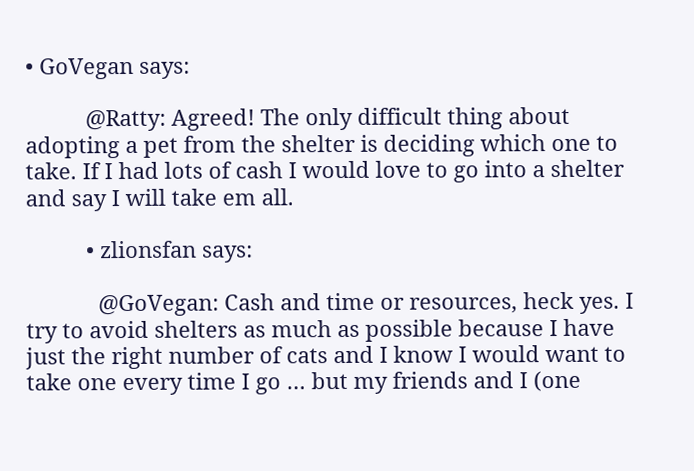• GoVegan says:

          @Ratty: Agreed! The only difficult thing about adopting a pet from the shelter is deciding which one to take. If I had lots of cash I would love to go into a shelter and say I will take em all.

          • zlionsfan says:

            @GoVegan: Cash and time or resources, heck yes. I try to avoid shelters as much as possible because I have just the right number of cats and I know I would want to take one every time I go … but my friends and I (one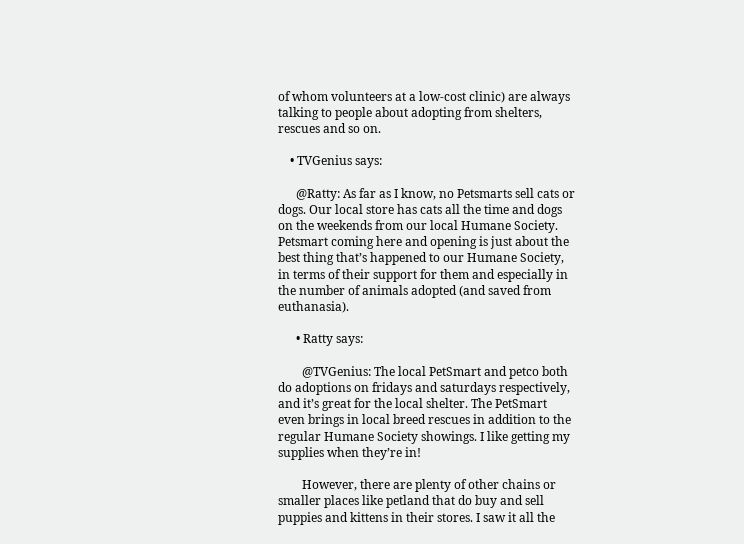of whom volunteers at a low-cost clinic) are always talking to people about adopting from shelters, rescues and so on.

    • TVGenius says:

      @Ratty: As far as I know, no Petsmarts sell cats or dogs. Our local store has cats all the time and dogs on the weekends from our local Humane Society. Petsmart coming here and opening is just about the best thing that’s happened to our Humane Society, in terms of their support for them and especially in the number of animals adopted (and saved from euthanasia).

      • Ratty says:

        @TVGenius: The local PetSmart and petco both do adoptions on fridays and saturdays respectively, and it’s great for the local shelter. The PetSmart even brings in local breed rescues in addition to the regular Humane Society showings. I like getting my supplies when they’re in!

        However, there are plenty of other chains or smaller places like petland that do buy and sell puppies and kittens in their stores. I saw it all the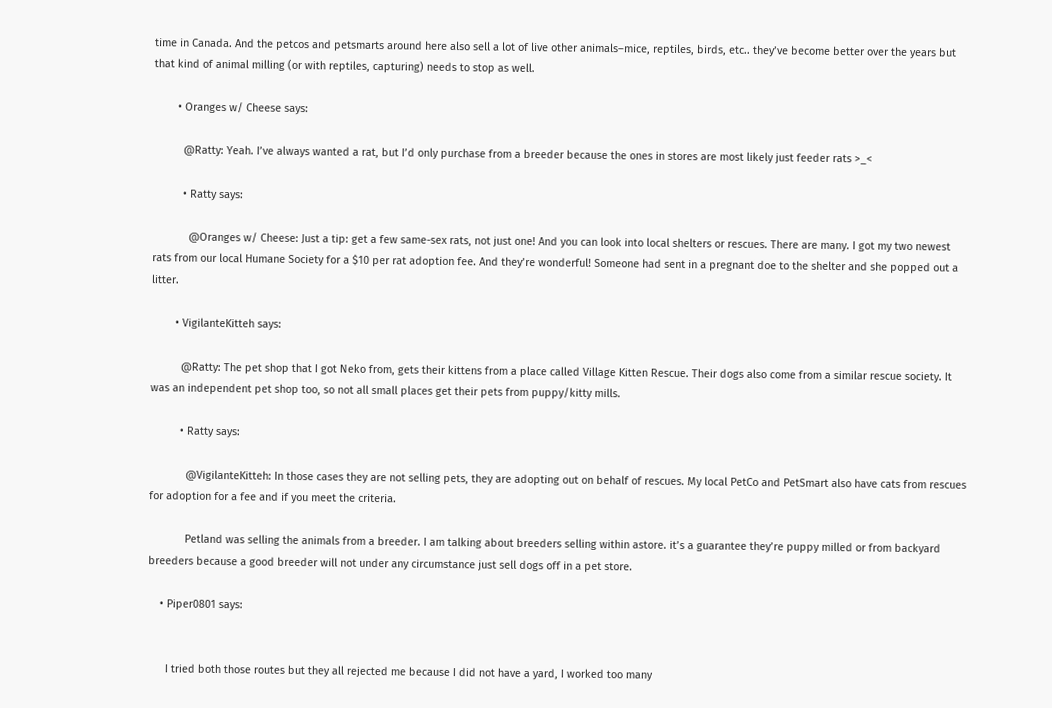time in Canada. And the petcos and petsmarts around here also sell a lot of live other animals–mice, reptiles, birds, etc.. they’ve become better over the years but that kind of animal milling (or with reptiles, capturing) needs to stop as well.

        • Oranges w/ Cheese says:

          @Ratty: Yeah. I’ve always wanted a rat, but I’d only purchase from a breeder because the ones in stores are most likely just feeder rats >_<

          • Ratty says:

            @Oranges w/ Cheese: Just a tip: get a few same-sex rats, not just one! And you can look into local shelters or rescues. There are many. I got my two newest rats from our local Humane Society for a $10 per rat adoption fee. And they’re wonderful! Someone had sent in a pregnant doe to the shelter and she popped out a litter.

        • VigilanteKitteh says:

          @Ratty: The pet shop that I got Neko from, gets their kittens from a place called Village Kitten Rescue. Their dogs also come from a similar rescue society. It was an independent pet shop too, so not all small places get their pets from puppy/kitty mills.

          • Ratty says:

            @VigilanteKitteh: In those cases they are not selling pets, they are adopting out on behalf of rescues. My local PetCo and PetSmart also have cats from rescues for adoption for a fee and if you meet the criteria.

            Petland was selling the animals from a breeder. I am talking about breeders selling within astore. it’s a guarantee they’re puppy milled or from backyard breeders because a good breeder will not under any circumstance just sell dogs off in a pet store.

    • Piper0801 says:


      I tried both those routes but they all rejected me because I did not have a yard, I worked too many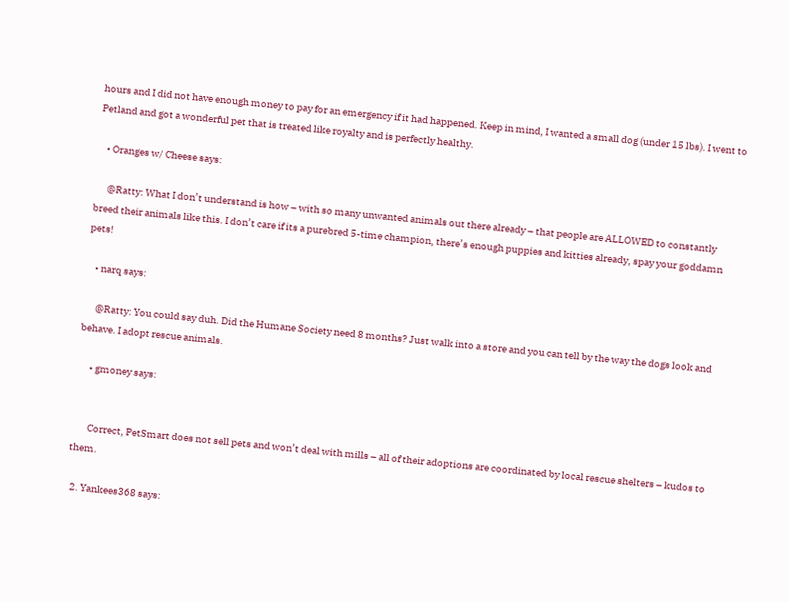hours and I did not have enough money to pay for an emergency if it had happened. Keep in mind, I wanted a small dog (under 15 lbs). I went to Petland and got a wonderful pet that is treated like royalty and is perfectly healthy.

    • Oranges w/ Cheese says:

      @Ratty: What I don’t understand is how – with so many unwanted animals out there already – that people are ALLOWED to constantly breed their animals like this. I don’t care if its a purebred 5-time champion, there’s enough puppies and kitties already, spay your goddamn pets!

    • narq says:

      @Ratty: You could say duh. Did the Humane Society need 8 months? Just walk into a store and you can tell by the way the dogs look and behave. I adopt rescue animals.

      • gmoney says:


        Correct, PetSmart does not sell pets and won’t deal with mills – all of their adoptions are coordinated by local rescue shelters – kudos to them.

  2. Yankees368 says: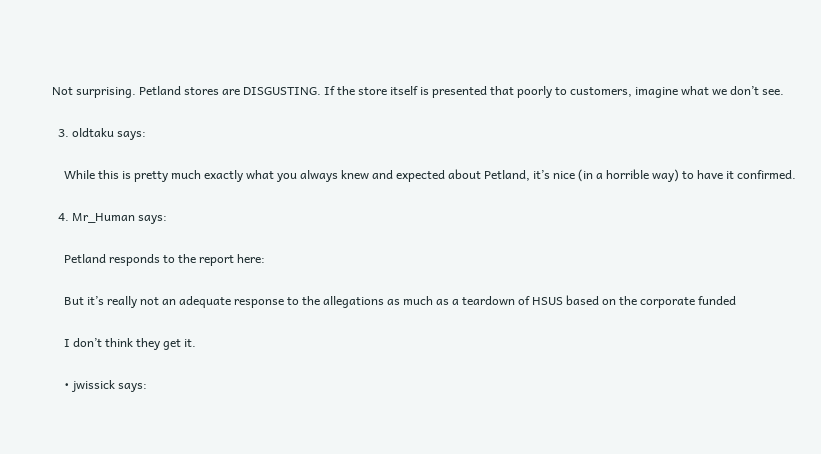Not surprising. Petland stores are DISGUSTING. If the store itself is presented that poorly to customers, imagine what we don’t see.

  3. oldtaku says:

    While this is pretty much exactly what you always knew and expected about Petland, it’s nice (in a horrible way) to have it confirmed.

  4. Mr_Human says:

    Petland responds to the report here:

    But it’s really not an adequate response to the allegations as much as a teardown of HSUS based on the corporate funded

    I don’t think they get it.

    • jwissick says: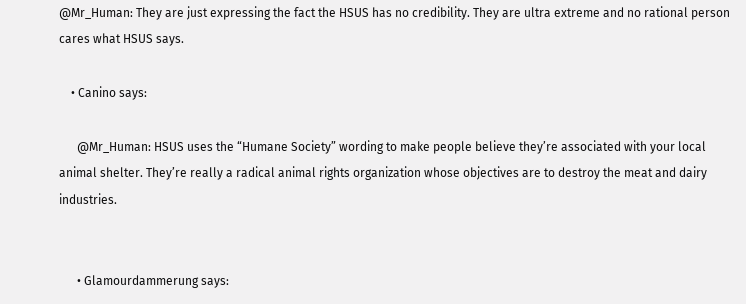@Mr_Human: They are just expressing the fact the HSUS has no credibility. They are ultra extreme and no rational person cares what HSUS says.

    • Canino says:

      @Mr_Human: HSUS uses the “Humane Society” wording to make people believe they’re associated with your local animal shelter. They’re really a radical animal rights organization whose objectives are to destroy the meat and dairy industries.


      • Glamourdammerung says: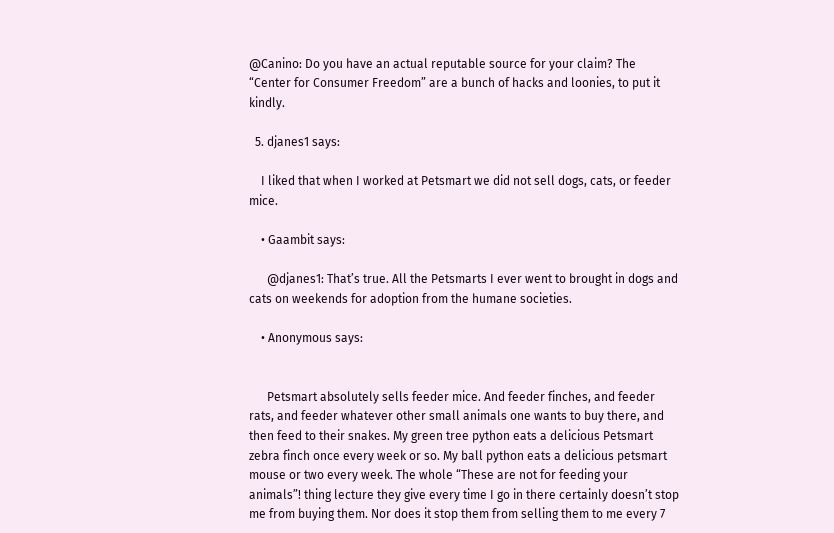@Canino: Do you have an actual reputable source for your claim? The “Center for Consumer Freedom” are a bunch of hacks and loonies, to put it kindly.

  5. djanes1 says:

    I liked that when I worked at Petsmart we did not sell dogs, cats, or feeder mice.

    • Gaambit says:

      @djanes1: That’s true. All the Petsmarts I ever went to brought in dogs and cats on weekends for adoption from the humane societies.

    • Anonymous says:


      Petsmart absolutely sells feeder mice. And feeder finches, and feeder rats, and feeder whatever other small animals one wants to buy there, and then feed to their snakes. My green tree python eats a delicious Petsmart zebra finch once every week or so. My ball python eats a delicious petsmart mouse or two every week. The whole “These are not for feeding your animals”! thing lecture they give every time I go in there certainly doesn’t stop me from buying them. Nor does it stop them from selling them to me every 7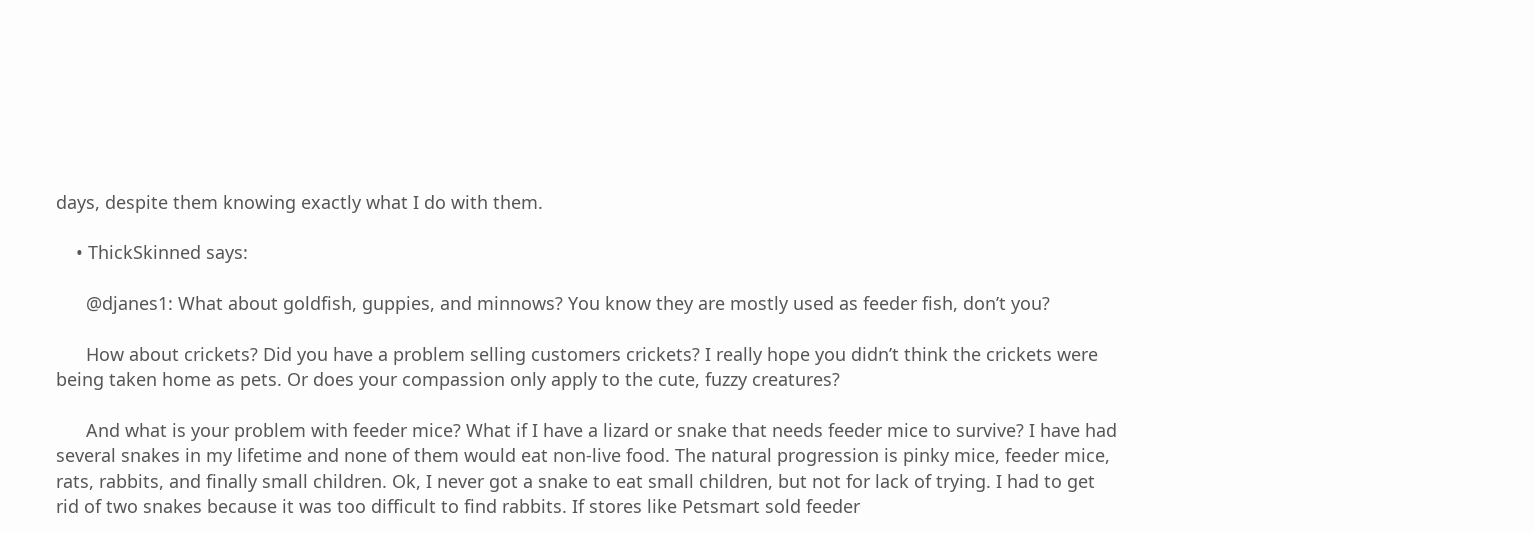days, despite them knowing exactly what I do with them.

    • ThickSkinned says:

      @djanes1: What about goldfish, guppies, and minnows? You know they are mostly used as feeder fish, don’t you?

      How about crickets? Did you have a problem selling customers crickets? I really hope you didn’t think the crickets were being taken home as pets. Or does your compassion only apply to the cute, fuzzy creatures?

      And what is your problem with feeder mice? What if I have a lizard or snake that needs feeder mice to survive? I have had several snakes in my lifetime and none of them would eat non-live food. The natural progression is pinky mice, feeder mice, rats, rabbits, and finally small children. Ok, I never got a snake to eat small children, but not for lack of trying. I had to get rid of two snakes because it was too difficult to find rabbits. If stores like Petsmart sold feeder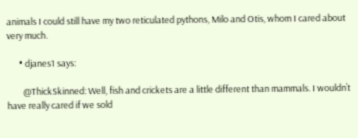animals I could still have my two reticulated pythons, Milo and Otis, whom I cared about very much.

      • djanes1 says:

        @ThickSkinned: Well, fish and crickets are a little different than mammals. I wouldn’t have really cared if we sold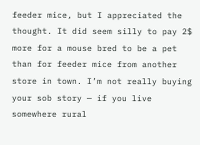feeder mice, but I appreciated the thought. It did seem silly to pay 2$ more for a mouse bred to be a pet than for feeder mice from another store in town. I’m not really buying your sob story — if you live somewhere rural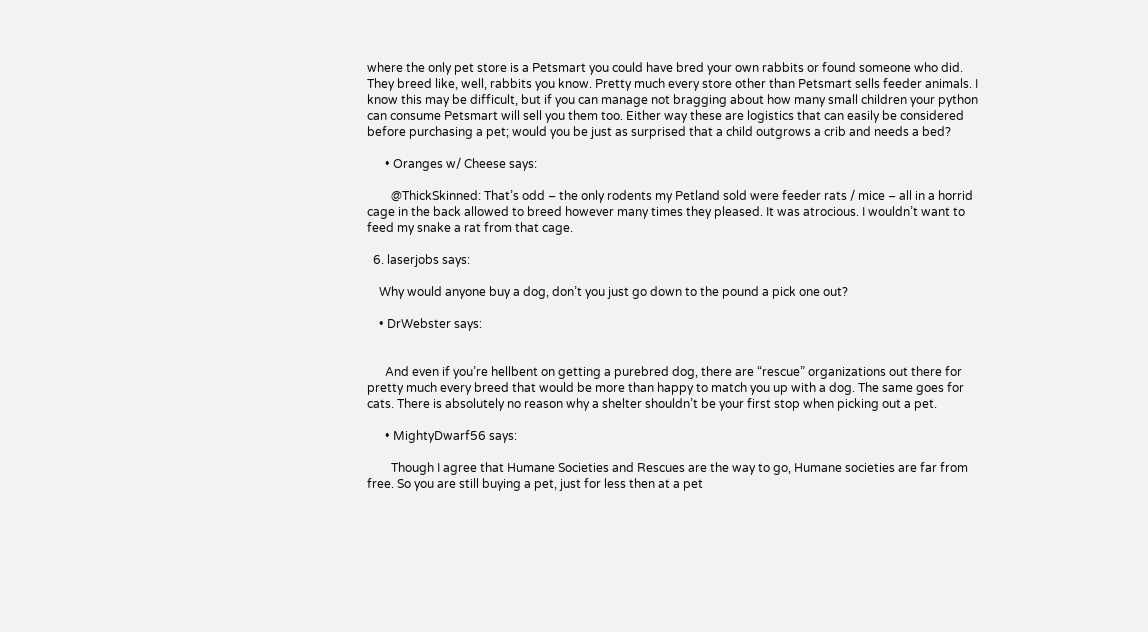where the only pet store is a Petsmart you could have bred your own rabbits or found someone who did. They breed like, well, rabbits you know. Pretty much every store other than Petsmart sells feeder animals. I know this may be difficult, but if you can manage not bragging about how many small children your python can consume Petsmart will sell you them too. Either way these are logistics that can easily be considered before purchasing a pet; would you be just as surprised that a child outgrows a crib and needs a bed?

      • Oranges w/ Cheese says:

        @ThickSkinned: That’s odd – the only rodents my Petland sold were feeder rats / mice – all in a horrid cage in the back allowed to breed however many times they pleased. It was atrocious. I wouldn’t want to feed my snake a rat from that cage.

  6. laserjobs says:

    Why would anyone buy a dog, don’t you just go down to the pound a pick one out?

    • DrWebster says:


      And even if you’re hellbent on getting a purebred dog, there are “rescue” organizations out there for pretty much every breed that would be more than happy to match you up with a dog. The same goes for cats. There is absolutely no reason why a shelter shouldn’t be your first stop when picking out a pet.

      • MightyDwarf56 says:

        Though I agree that Humane Societies and Rescues are the way to go, Humane societies are far from free. So you are still buying a pet, just for less then at a pet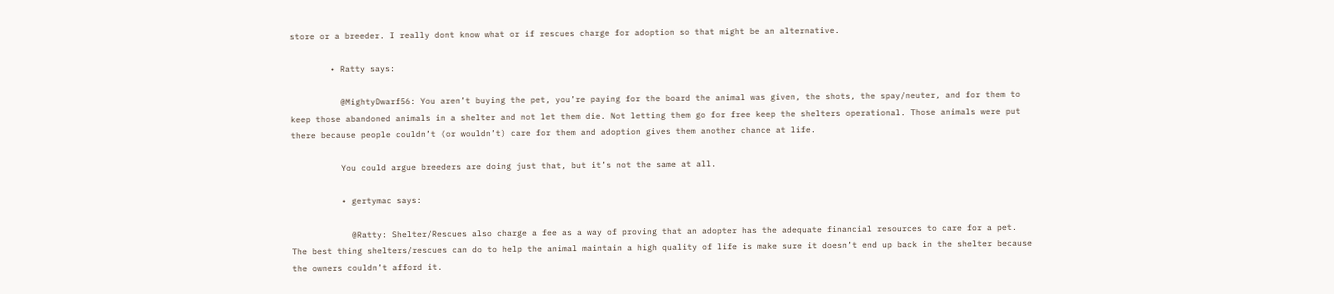store or a breeder. I really dont know what or if rescues charge for adoption so that might be an alternative.

        • Ratty says:

          @MightyDwarf56: You aren’t buying the pet, you’re paying for the board the animal was given, the shots, the spay/neuter, and for them to keep those abandoned animals in a shelter and not let them die. Not letting them go for free keep the shelters operational. Those animals were put there because people couldn’t (or wouldn’t) care for them and adoption gives them another chance at life.

          You could argue breeders are doing just that, but it’s not the same at all.

          • gertymac says:

            @Ratty: Shelter/Rescues also charge a fee as a way of proving that an adopter has the adequate financial resources to care for a pet. The best thing shelters/rescues can do to help the animal maintain a high quality of life is make sure it doesn’t end up back in the shelter because the owners couldn’t afford it.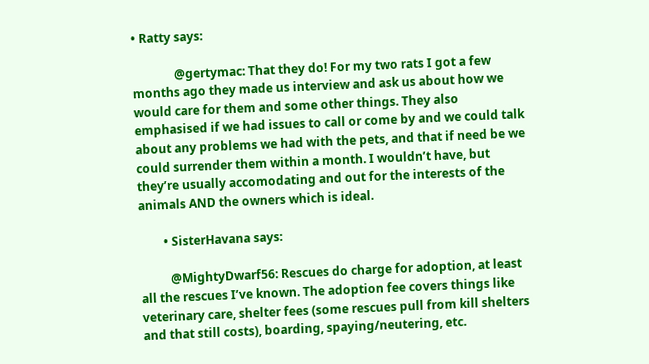• Ratty says:

              @gertymac: That they do! For my two rats I got a few months ago they made us interview and ask us about how we would care for them and some other things. They also emphasised if we had issues to call or come by and we could talk about any problems we had with the pets, and that if need be we could surrender them within a month. I wouldn’t have, but they’re usually accomodating and out for the interests of the animals AND the owners which is ideal.

        • SisterHavana says:

          @MightyDwarf56: Rescues do charge for adoption, at least all the rescues I’ve known. The adoption fee covers things like veterinary care, shelter fees (some rescues pull from kill shelters and that still costs), boarding, spaying/neutering, etc.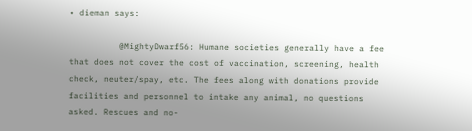• dieman says:

          @MightyDwarf56: Humane societies generally have a fee that does not cover the cost of vaccination, screening, health check, neuter/spay, etc. The fees along with donations provide facilities and personnel to intake any animal, no questions asked. Rescues and no-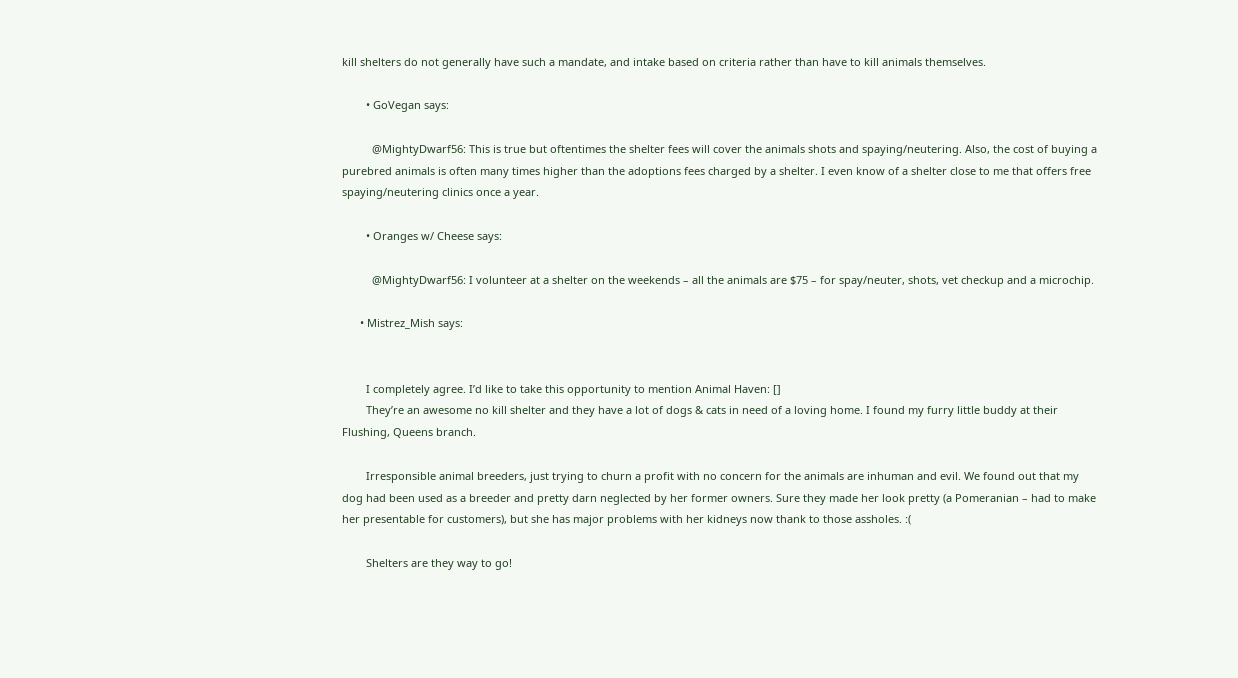kill shelters do not generally have such a mandate, and intake based on criteria rather than have to kill animals themselves.

        • GoVegan says:

          @MightyDwarf56: This is true but oftentimes the shelter fees will cover the animals shots and spaying/neutering. Also, the cost of buying a purebred animals is often many times higher than the adoptions fees charged by a shelter. I even know of a shelter close to me that offers free spaying/neutering clinics once a year.

        • Oranges w/ Cheese says:

          @MightyDwarf56: I volunteer at a shelter on the weekends – all the animals are $75 – for spay/neuter, shots, vet checkup and a microchip.

      • Mistrez_Mish says:


        I completely agree. I’d like to take this opportunity to mention Animal Haven: []
        They’re an awesome no kill shelter and they have a lot of dogs & cats in need of a loving home. I found my furry little buddy at their Flushing, Queens branch.

        Irresponsible animal breeders, just trying to churn a profit with no concern for the animals are inhuman and evil. We found out that my dog had been used as a breeder and pretty darn neglected by her former owners. Sure they made her look pretty (a Pomeranian – had to make her presentable for customers), but she has major problems with her kidneys now thank to those assholes. :(

        Shelters are they way to go!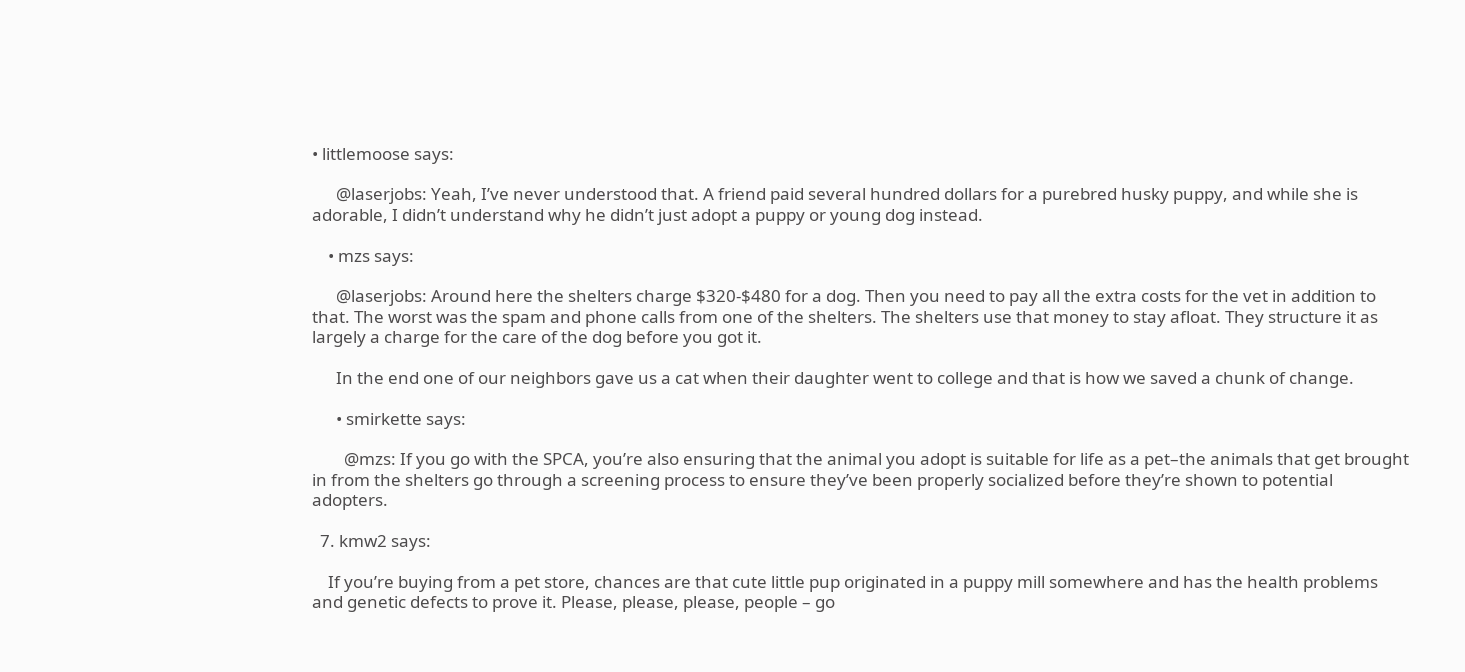• littlemoose says:

      @laserjobs: Yeah, I’ve never understood that. A friend paid several hundred dollars for a purebred husky puppy, and while she is adorable, I didn’t understand why he didn’t just adopt a puppy or young dog instead.

    • mzs says:

      @laserjobs: Around here the shelters charge $320-$480 for a dog. Then you need to pay all the extra costs for the vet in addition to that. The worst was the spam and phone calls from one of the shelters. The shelters use that money to stay afloat. They structure it as largely a charge for the care of the dog before you got it.

      In the end one of our neighbors gave us a cat when their daughter went to college and that is how we saved a chunk of change.

      • smirkette says:

        @mzs: If you go with the SPCA, you’re also ensuring that the animal you adopt is suitable for life as a pet–the animals that get brought in from the shelters go through a screening process to ensure they’ve been properly socialized before they’re shown to potential adopters.

  7. kmw2 says:

    If you’re buying from a pet store, chances are that cute little pup originated in a puppy mill somewhere and has the health problems and genetic defects to prove it. Please, please, please, people – go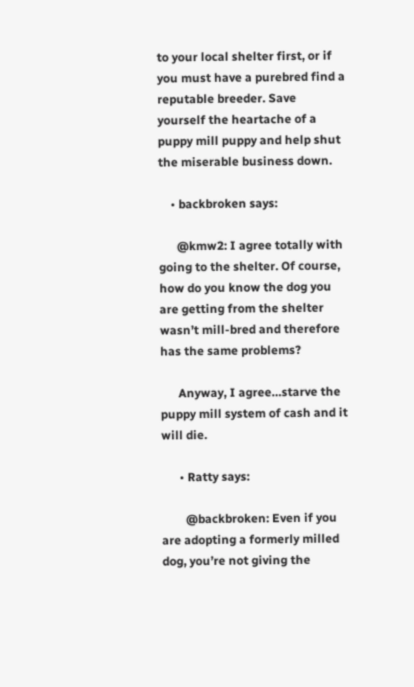to your local shelter first, or if you must have a purebred find a reputable breeder. Save yourself the heartache of a puppy mill puppy and help shut the miserable business down.

    • backbroken says:

      @kmw2: I agree totally with going to the shelter. Of course, how do you know the dog you are getting from the shelter wasn’t mill-bred and therefore has the same problems?

      Anyway, I agree…starve the puppy mill system of cash and it will die.

      • Ratty says:

        @backbroken: Even if you are adopting a formerly milled dog, you’re not giving the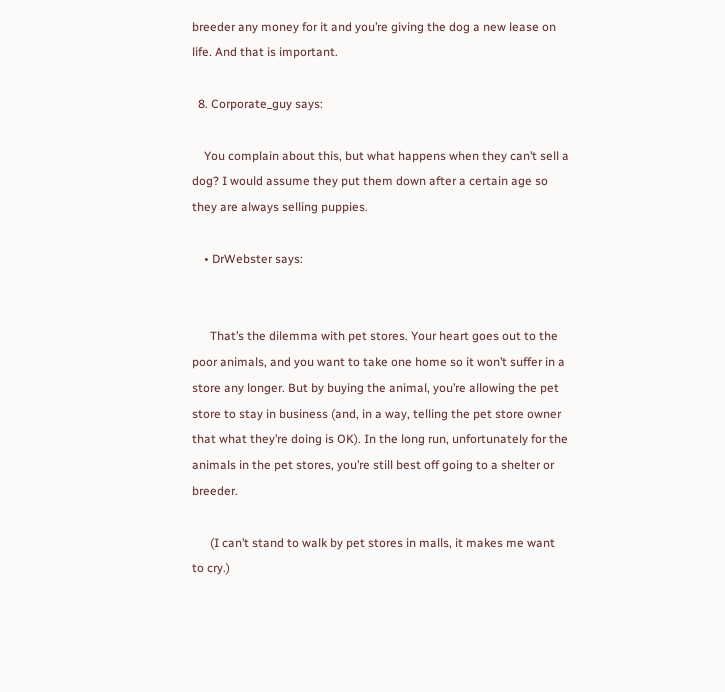breeder any money for it and you’re giving the dog a new lease on life. And that is important.

  8. Corporate_guy says:

    You complain about this, but what happens when they can’t sell a dog? I would assume they put them down after a certain age so they are always selling puppies.

    • DrWebster says:


      That’s the dilemma with pet stores. Your heart goes out to the poor animals, and you want to take one home so it won’t suffer in a store any longer. But by buying the animal, you’re allowing the pet store to stay in business (and, in a way, telling the pet store owner that what they’re doing is OK). In the long run, unfortunately for the animals in the pet stores, you’re still best off going to a shelter or breeder.

      (I can’t stand to walk by pet stores in malls, it makes me want to cry.)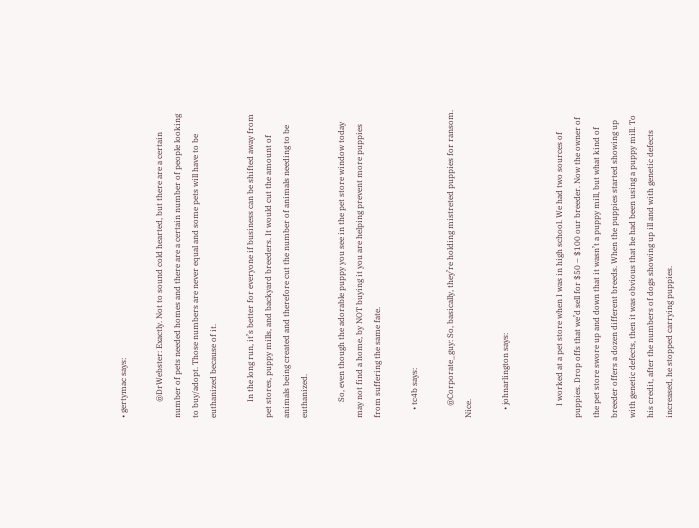• gertymac says:

        @DrWebster: Exactly. Not to sound cold hearted, but there are a certain number of pets needed homes and there are a certain number of people looking to buy/adopt. Those numbers are never equal and some pets will have to be euthanized because of it.

        In the long run, it’s better for everyone if business can be shifted away from pet stores, puppy mills, and backyard breeders. It would cut the amount of animals being created and therefore cut the number of animals needing to be euthanized.

        So, even though the adorable puppy you see in the pet store window today may not find a home, by NOT buying it you are helping prevent more puppies from suffering the same fate.

    • tc4b says:

      @Corporate_guy: So, basically, they’re holding mistreted puppies for ransom. Nice.

    • johnarlington says:


      I worked at a pet store when I was in high school. We had two sources of puppies. Drop offs that we’d sell for $50 – $100 our breeder. Now the owner of the pet store swore up and down that it wasn’t a puppy mill, but what kind of breeder offers a dozen different breeds. When the puppies started showing up with genetic defects, then it was obvious that he had been using a puppy mill. To his credit, after the numbers of dogs showing up ill and with genetic defects increased, he stopped carrying puppies.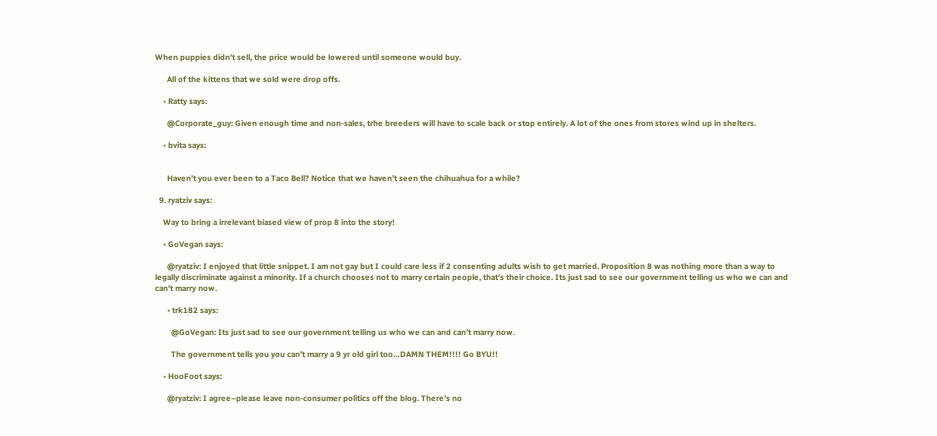When puppies didn’t sell, the price would be lowered until someone would buy.

      All of the kittens that we sold were drop offs.

    • Ratty says:

      @Corporate_guy: Given enough time and non-sales, trhe breeders will have to scale back or stop entirely. A lot of the ones from stores wind up in shelters.

    • bvita says:


      Haven’t you ever been to a Taco Bell? Notice that we haven’t seen the chihuahua for a while?

  9. ryatziv says:

    Way to bring a irrelevant biased view of prop 8 into the story!

    • GoVegan says:

      @ryatziv: I enjoyed that little snippet. I am not gay but I could care less if 2 consenting adults wish to get married. Proposition 8 was nothing more than a way to legally discriminate against a minority. If a church chooses not to marry certain people, that’s their choice. Its just sad to see our government telling us who we can and can’t marry now.

      • trk182 says:

        @GoVegan: Its just sad to see our government telling us who we can and can’t marry now.

        The government tells you you can’t marry a 9 yr old girl too…DAMN THEM!!!! Go BYU!!

    • HooFoot says:

      @ryatziv: I agree–please leave non-consumer politics off the blog. There’s no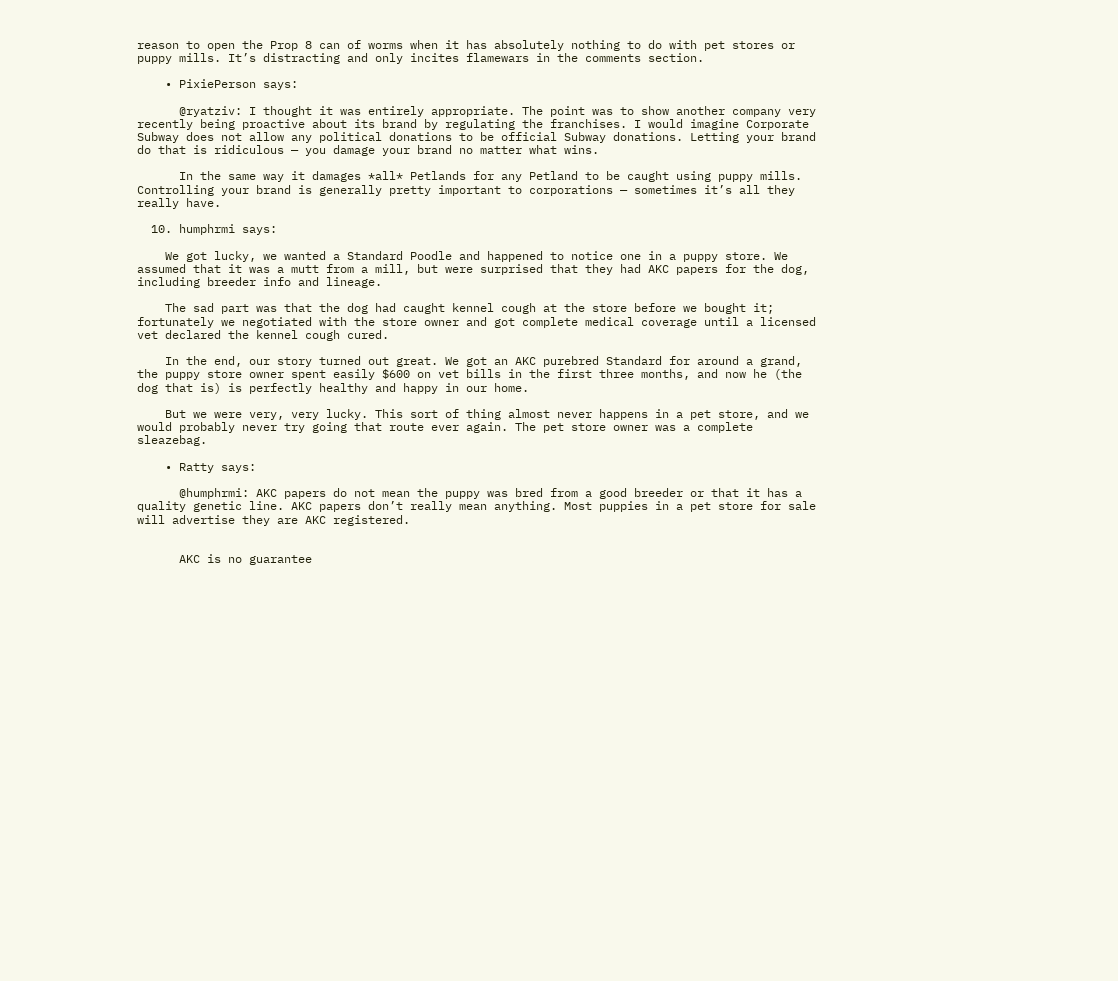reason to open the Prop 8 can of worms when it has absolutely nothing to do with pet stores or puppy mills. It’s distracting and only incites flamewars in the comments section.

    • PixiePerson says:

      @ryatziv: I thought it was entirely appropriate. The point was to show another company very recently being proactive about its brand by regulating the franchises. I would imagine Corporate Subway does not allow any political donations to be official Subway donations. Letting your brand do that is ridiculous — you damage your brand no matter what wins.

      In the same way it damages *all* Petlands for any Petland to be caught using puppy mills. Controlling your brand is generally pretty important to corporations — sometimes it’s all they really have.

  10. humphrmi says:

    We got lucky, we wanted a Standard Poodle and happened to notice one in a puppy store. We assumed that it was a mutt from a mill, but were surprised that they had AKC papers for the dog, including breeder info and lineage.

    The sad part was that the dog had caught kennel cough at the store before we bought it; fortunately we negotiated with the store owner and got complete medical coverage until a licensed vet declared the kennel cough cured.

    In the end, our story turned out great. We got an AKC purebred Standard for around a grand, the puppy store owner spent easily $600 on vet bills in the first three months, and now he (the dog that is) is perfectly healthy and happy in our home.

    But we were very, very lucky. This sort of thing almost never happens in a pet store, and we would probably never try going that route ever again. The pet store owner was a complete sleazebag.

    • Ratty says:

      @humphrmi: AKC papers do not mean the puppy was bred from a good breeder or that it has a quality genetic line. AKC papers don’t really mean anything. Most puppies in a pet store for sale will advertise they are AKC registered.


      AKC is no guarantee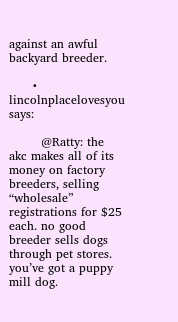against an awful backyard breeder.

      • lincolnplacelovesyou says:

        @Ratty: the akc makes all of its money on factory breeders, selling “wholesale” registrations for $25 each. no good breeder sells dogs through pet stores. you’ve got a puppy mill dog.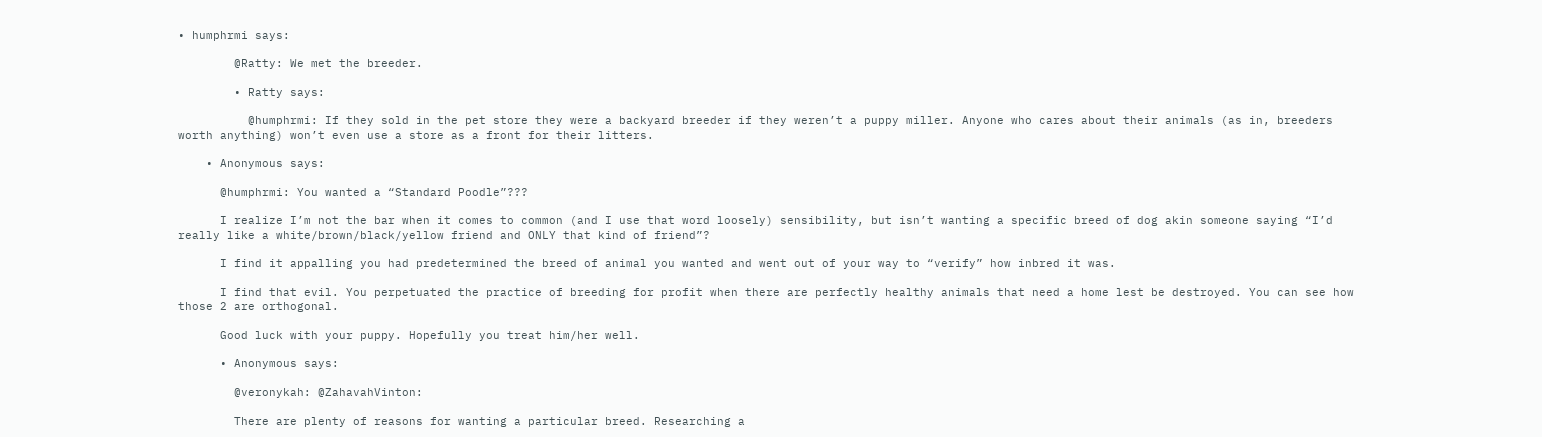• humphrmi says:

        @Ratty: We met the breeder.

        • Ratty says:

          @humphrmi: If they sold in the pet store they were a backyard breeder if they weren’t a puppy miller. Anyone who cares about their animals (as in, breeders worth anything) won’t even use a store as a front for their litters.

    • Anonymous says:

      @humphrmi: You wanted a “Standard Poodle”???

      I realize I’m not the bar when it comes to common (and I use that word loosely) sensibility, but isn’t wanting a specific breed of dog akin someone saying “I’d really like a white/brown/black/yellow friend and ONLY that kind of friend”?

      I find it appalling you had predetermined the breed of animal you wanted and went out of your way to “verify” how inbred it was.

      I find that evil. You perpetuated the practice of breeding for profit when there are perfectly healthy animals that need a home lest be destroyed. You can see how those 2 are orthogonal.

      Good luck with your puppy. Hopefully you treat him/her well.

      • Anonymous says:

        @veronykah: @ZahavahVinton:

        There are plenty of reasons for wanting a particular breed. Researching a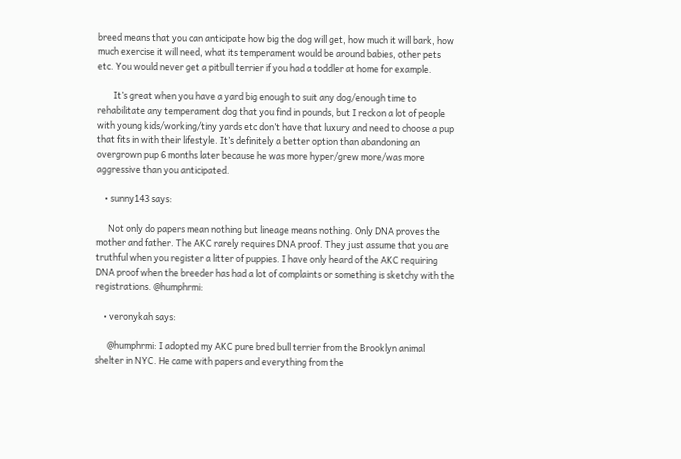breed means that you can anticipate how big the dog will get, how much it will bark, how much exercise it will need, what its temperament would be around babies, other pets etc. You would never get a pitbull terrier if you had a toddler at home for example.

        It’s great when you have a yard big enough to suit any dog/enough time to rehabilitate any temperament dog that you find in pounds, but I reckon a lot of people with young kids/working/tiny yards etc don’t have that luxury and need to choose a pup that fits in with their lifestyle. It’s definitely a better option than abandoning an overgrown pup 6 months later because he was more hyper/grew more/was more aggressive than you anticipated.

    • sunny143 says:

      Not only do papers mean nothing but lineage means nothing. Only DNA proves the mother and father. The AKC rarely requires DNA proof. They just assume that you are truthful when you register a litter of puppies. I have only heard of the AKC requiring DNA proof when the breeder has had a lot of complaints or something is sketchy with the registrations. @humphrmi:

    • veronykah says:

      @humphrmi: I adopted my AKC pure bred bull terrier from the Brooklyn animal shelter in NYC. He came with papers and everything from the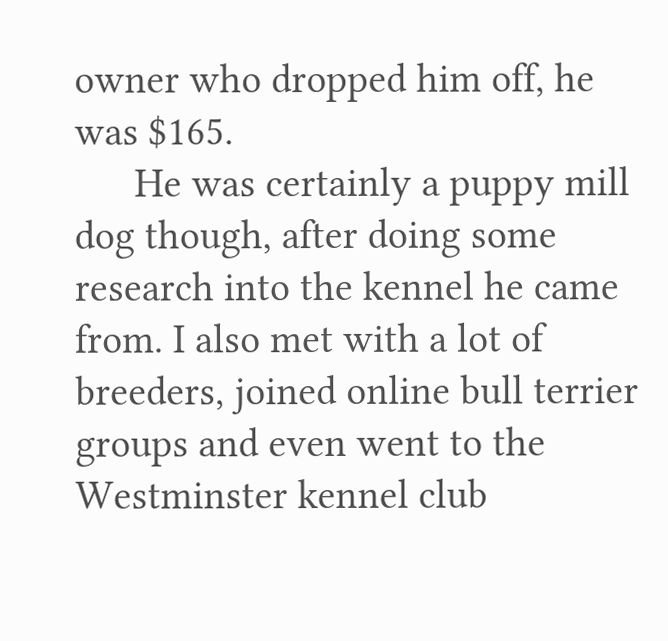owner who dropped him off, he was $165.
      He was certainly a puppy mill dog though, after doing some research into the kennel he came from. I also met with a lot of breeders, joined online bull terrier groups and even went to the Westminster kennel club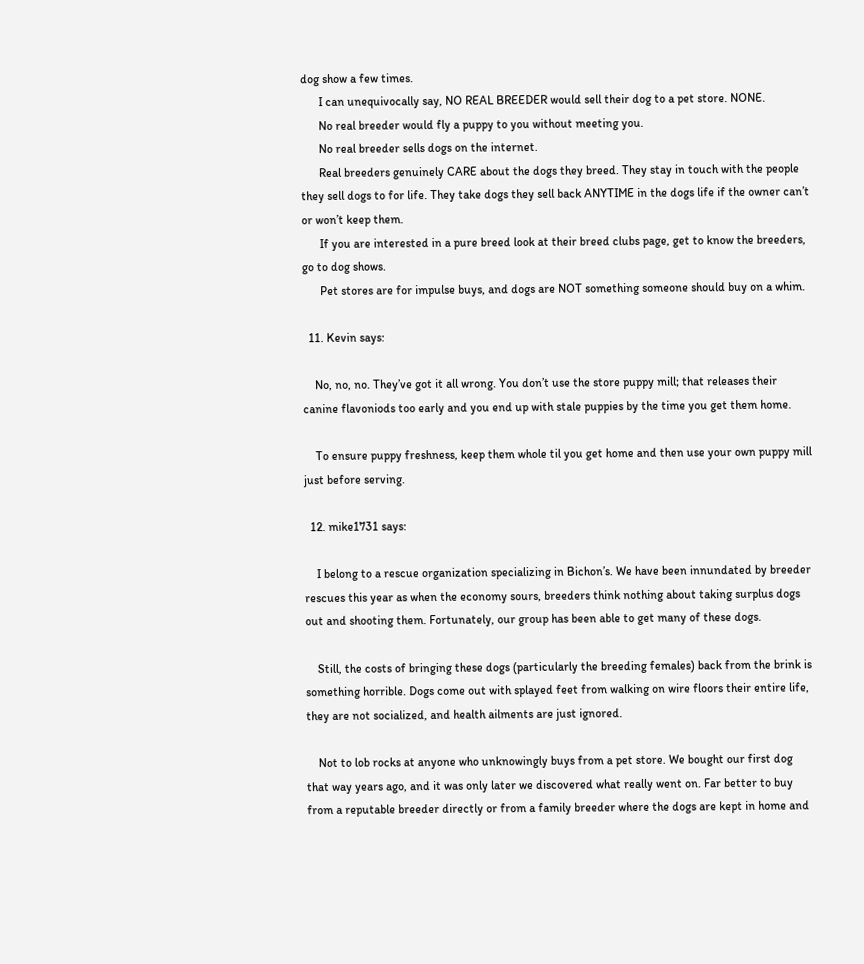dog show a few times.
      I can unequivocally say, NO REAL BREEDER would sell their dog to a pet store. NONE.
      No real breeder would fly a puppy to you without meeting you.
      No real breeder sells dogs on the internet.
      Real breeders genuinely CARE about the dogs they breed. They stay in touch with the people they sell dogs to for life. They take dogs they sell back ANYTIME in the dogs life if the owner can’t or won’t keep them.
      If you are interested in a pure breed look at their breed clubs page, get to know the breeders, go to dog shows.
      Pet stores are for impulse buys, and dogs are NOT something someone should buy on a whim.

  11. Kevin says:

    No, no, no. They’ve got it all wrong. You don’t use the store puppy mill; that releases their canine flavoniods too early and you end up with stale puppies by the time you get them home.

    To ensure puppy freshness, keep them whole til you get home and then use your own puppy mill just before serving.

  12. mike1731 says:

    I belong to a rescue organization specializing in Bichon’s. We have been innundated by breeder rescues this year as when the economy sours, breeders think nothing about taking surplus dogs out and shooting them. Fortunately, our group has been able to get many of these dogs.

    Still, the costs of bringing these dogs (particularly the breeding females) back from the brink is something horrible. Dogs come out with splayed feet from walking on wire floors their entire life, they are not socialized, and health ailments are just ignored.

    Not to lob rocks at anyone who unknowingly buys from a pet store. We bought our first dog that way years ago, and it was only later we discovered what really went on. Far better to buy from a reputable breeder directly or from a family breeder where the dogs are kept in home and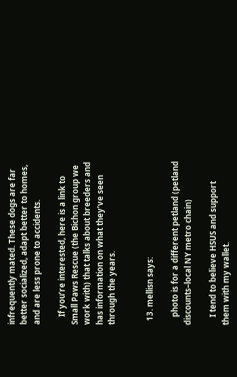infrequently mated. These dogs are far better socialized, adapt better to homes, and are less prone to accidents.

    If you’re interested, here is a link to Small Paws Rescue (the Bichon group we work with) that talks about breeders and has information on what they’ve seen through the years.


  13. mellisn says:

    photo is for a different petland (petland discounts–local NY metro chain)

    I tend to believe HSUS and support them with my wallet.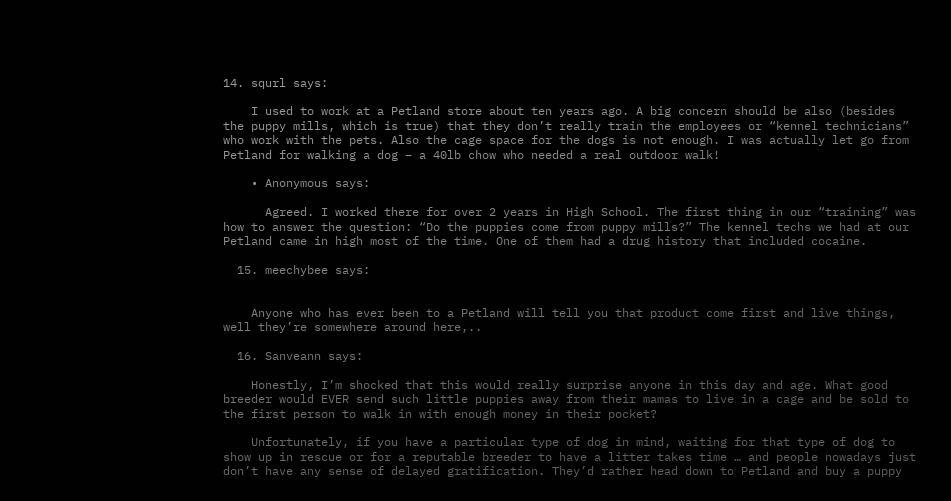14. squrl says:

    I used to work at a Petland store about ten years ago. A big concern should be also (besides the puppy mills, which is true) that they don’t really train the employees or “kennel technicians” who work with the pets. Also the cage space for the dogs is not enough. I was actually let go from Petland for walking a dog – a 40lb chow who needed a real outdoor walk!

    • Anonymous says:

      Agreed. I worked there for over 2 years in High School. The first thing in our “training” was how to answer the question: “Do the puppies come from puppy mills?” The kennel techs we had at our Petland came in high most of the time. One of them had a drug history that included cocaine.

  15. meechybee says:


    Anyone who has ever been to a Petland will tell you that product come first and live things, well they’re somewhere around here,..

  16. Sanveann says:

    Honestly, I’m shocked that this would really surprise anyone in this day and age. What good breeder would EVER send such little puppies away from their mamas to live in a cage and be sold to the first person to walk in with enough money in their pocket?

    Unfortunately, if you have a particular type of dog in mind, waiting for that type of dog to show up in rescue or for a reputable breeder to have a litter takes time … and people nowadays just don’t have any sense of delayed gratification. They’d rather head down to Petland and buy a puppy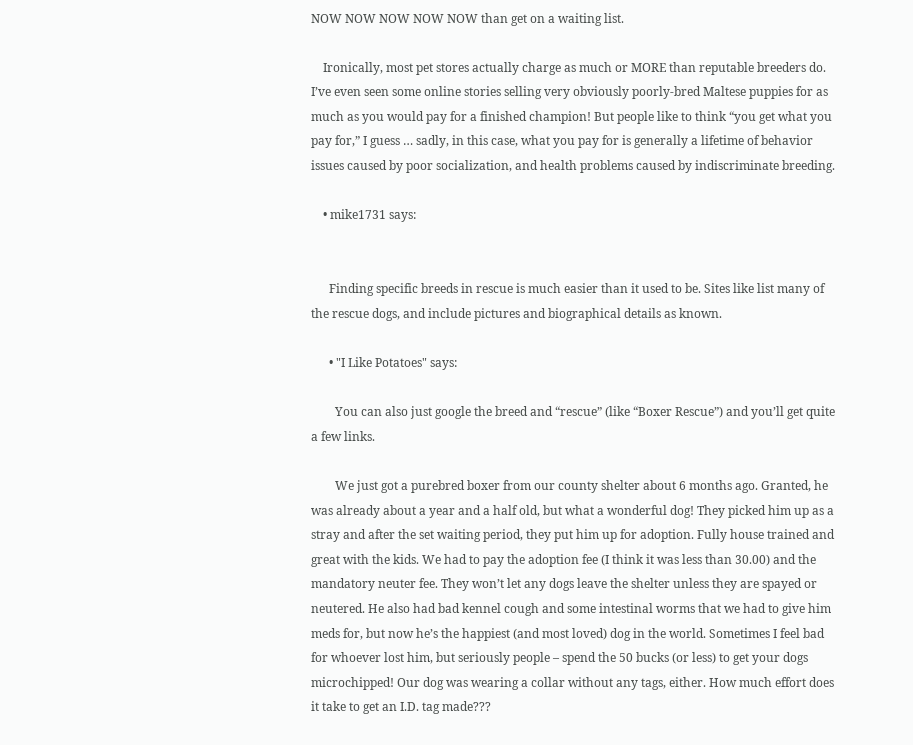NOW NOW NOW NOW NOW than get on a waiting list.

    Ironically, most pet stores actually charge as much or MORE than reputable breeders do. I’ve even seen some online stories selling very obviously poorly-bred Maltese puppies for as much as you would pay for a finished champion! But people like to think “you get what you pay for,” I guess … sadly, in this case, what you pay for is generally a lifetime of behavior issues caused by poor socialization, and health problems caused by indiscriminate breeding.

    • mike1731 says:


      Finding specific breeds in rescue is much easier than it used to be. Sites like list many of the rescue dogs, and include pictures and biographical details as known.

      • "I Like Potatoes" says:

        You can also just google the breed and “rescue” (like “Boxer Rescue”) and you’ll get quite a few links.

        We just got a purebred boxer from our county shelter about 6 months ago. Granted, he was already about a year and a half old, but what a wonderful dog! They picked him up as a stray and after the set waiting period, they put him up for adoption. Fully house trained and great with the kids. We had to pay the adoption fee (I think it was less than 30.00) and the mandatory neuter fee. They won’t let any dogs leave the shelter unless they are spayed or neutered. He also had bad kennel cough and some intestinal worms that we had to give him meds for, but now he’s the happiest (and most loved) dog in the world. Sometimes I feel bad for whoever lost him, but seriously people – spend the 50 bucks (or less) to get your dogs microchipped! Our dog was wearing a collar without any tags, either. How much effort does it take to get an I.D. tag made???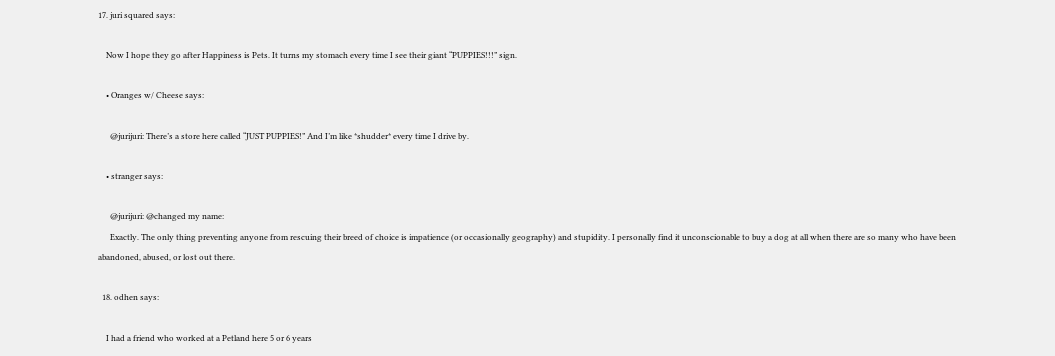17. juri squared says:

    Now I hope they go after Happiness is Pets. It turns my stomach every time I see their giant “PUPPIES!!!” sign.

    • Oranges w/ Cheese says:

      @jurijuri: There’s a store here called “JUST PUPPIES!” And I’m like *shudder* every time I drive by.

    • stranger says:

      @jurijuri: @changed my name:
      Exactly. The only thing preventing anyone from rescuing their breed of choice is impatience (or occasionally geography) and stupidity. I personally find it unconscionable to buy a dog at all when there are so many who have been abandoned, abused, or lost out there.

  18. odhen says:

    I had a friend who worked at a Petland here 5 or 6 years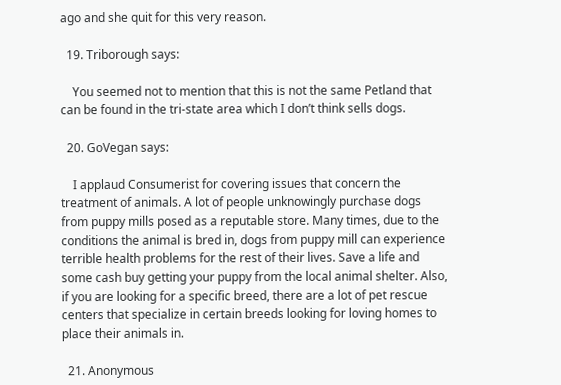ago and she quit for this very reason.

  19. Triborough says:

    You seemed not to mention that this is not the same Petland that can be found in the tri-state area which I don’t think sells dogs.

  20. GoVegan says:

    I applaud Consumerist for covering issues that concern the treatment of animals. A lot of people unknowingly purchase dogs from puppy mills posed as a reputable store. Many times, due to the conditions the animal is bred in, dogs from puppy mill can experience terrible health problems for the rest of their lives. Save a life and some cash buy getting your puppy from the local animal shelter. Also, if you are looking for a specific breed, there are a lot of pet rescue centers that specialize in certain breeds looking for loving homes to place their animals in.

  21. Anonymous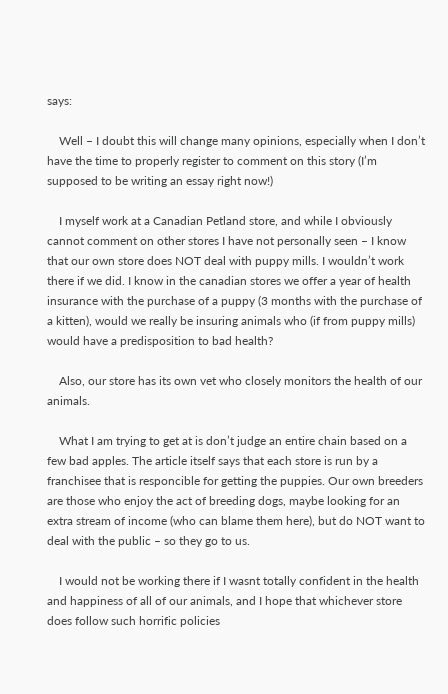says:

    Well – I doubt this will change many opinions, especially when I don’t have the time to properly register to comment on this story (I’m supposed to be writing an essay right now!)

    I myself work at a Canadian Petland store, and while I obviously cannot comment on other stores I have not personally seen – I know that our own store does NOT deal with puppy mills. I wouldn’t work there if we did. I know in the canadian stores we offer a year of health insurance with the purchase of a puppy (3 months with the purchase of a kitten), would we really be insuring animals who (if from puppy mills) would have a predisposition to bad health?

    Also, our store has its own vet who closely monitors the health of our animals.

    What I am trying to get at is don’t judge an entire chain based on a few bad apples. The article itself says that each store is run by a franchisee that is responcible for getting the puppies. Our own breeders are those who enjoy the act of breeding dogs, maybe looking for an extra stream of income (who can blame them here), but do NOT want to deal with the public – so they go to us.

    I would not be working there if I wasnt totally confident in the health and happiness of all of our animals, and I hope that whichever store does follow such horrific policies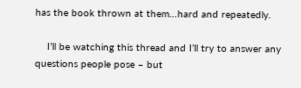has the book thrown at them…hard and repeatedly.

    I’ll be watching this thread and I’ll try to answer any questions people pose – but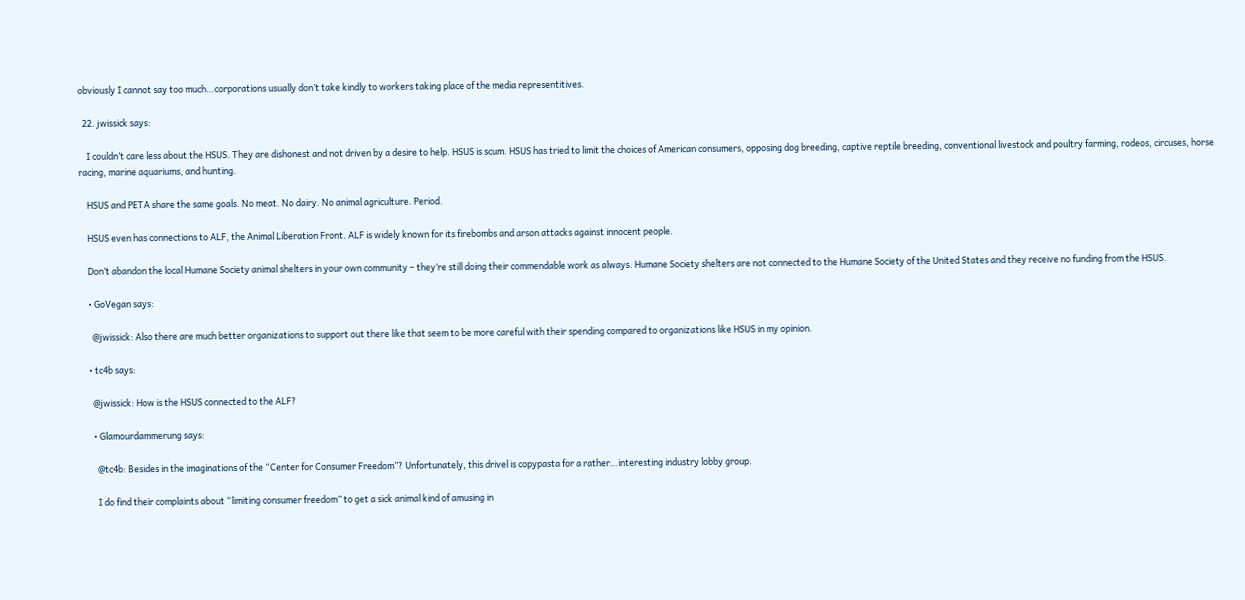obviously I cannot say too much…corporations usually don’t take kindly to workers taking place of the media representitives.

  22. jwissick says:

    I couldn’t care less about the HSUS. They are dishonest and not driven by a desire to help. HSUS is scum. HSUS has tried to limit the choices of American consumers, opposing dog breeding, captive reptile breeding, conventional livestock and poultry farming, rodeos, circuses, horse racing, marine aquariums, and hunting.

    HSUS and PETA share the same goals. No meat. No dairy. No animal agriculture. Period.

    HSUS even has connections to ALF, the Animal Liberation Front. ALF is widely known for its firebombs and arson attacks against innocent people.

    Don’t abandon the local Humane Society animal shelters in your own community – they’re still doing their commendable work as always. Humane Society shelters are not connected to the Humane Society of the United States and they receive no funding from the HSUS.

    • GoVegan says:

      @jwissick: Also there are much better organizations to support out there like that seem to be more careful with their spending compared to organizations like HSUS in my opinion.

    • tc4b says:

      @jwissick: How is the HSUS connected to the ALF?

      • Glamourdammerung says:

        @tc4b: Besides in the imaginations of the “Center for Consumer Freedom”? Unfortunately, this drivel is copypasta for a rather…interesting industry lobby group.

        I do find their complaints about “limiting consumer freedom” to get a sick animal kind of amusing in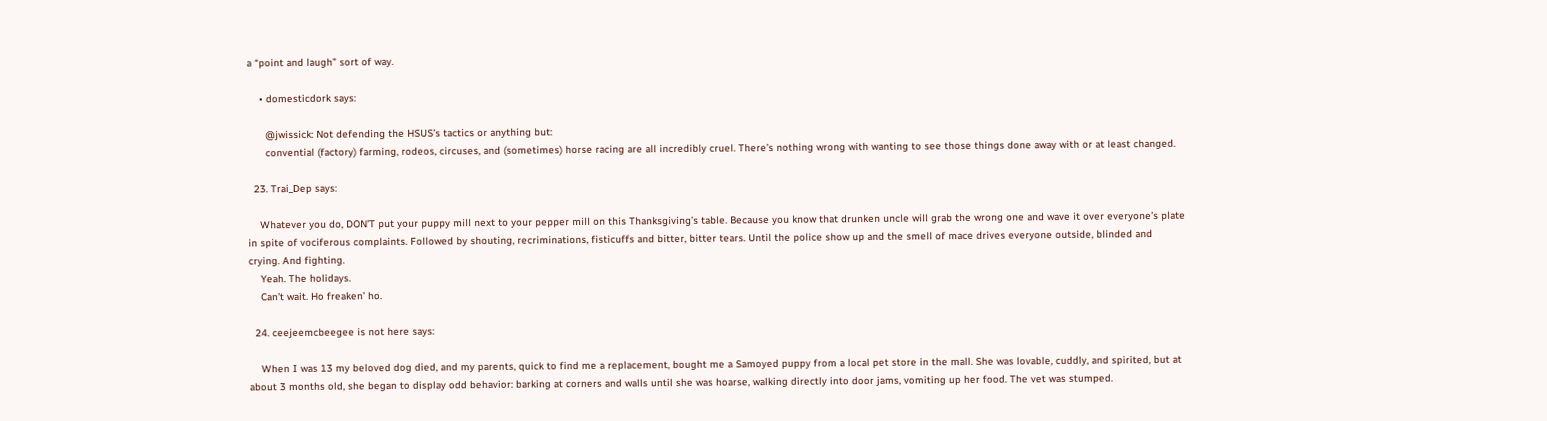a “point and laugh” sort of way.

    • domesticdork says:

      @jwissick: Not defending the HSUS’s tactics or anything but:
      convential (factory) farming, rodeos, circuses, and (sometimes) horse racing are all incredibly cruel. There’s nothing wrong with wanting to see those things done away with or at least changed.

  23. Trai_Dep says:

    Whatever you do, DON’T put your puppy mill next to your pepper mill on this Thanksgiving’s table. Because you know that drunken uncle will grab the wrong one and wave it over everyone’s plate in spite of vociferous complaints. Followed by shouting, recriminations, fisticuffs and bitter, bitter tears. Until the police show up and the smell of mace drives everyone outside, blinded and crying. And fighting.
    Yeah. The holidays.
    Can’t wait. Ho freaken’ ho.

  24. ceejeemcbeegee is not here says:

    When I was 13 my beloved dog died, and my parents, quick to find me a replacement, bought me a Samoyed puppy from a local pet store in the mall. She was lovable, cuddly, and spirited, but at about 3 months old, she began to display odd behavior: barking at corners and walls until she was hoarse, walking directly into door jams, vomiting up her food. The vet was stumped.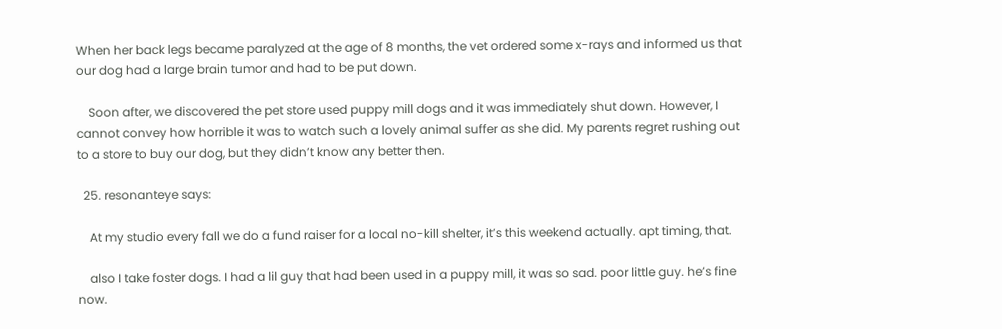When her back legs became paralyzed at the age of 8 months, the vet ordered some x-rays and informed us that our dog had a large brain tumor and had to be put down.

    Soon after, we discovered the pet store used puppy mill dogs and it was immediately shut down. However, I cannot convey how horrible it was to watch such a lovely animal suffer as she did. My parents regret rushing out to a store to buy our dog, but they didn’t know any better then.

  25. resonanteye says:

    At my studio every fall we do a fund raiser for a local no-kill shelter, it’s this weekend actually. apt timing, that.

    also I take foster dogs. I had a lil guy that had been used in a puppy mill, it was so sad. poor little guy. he’s fine now.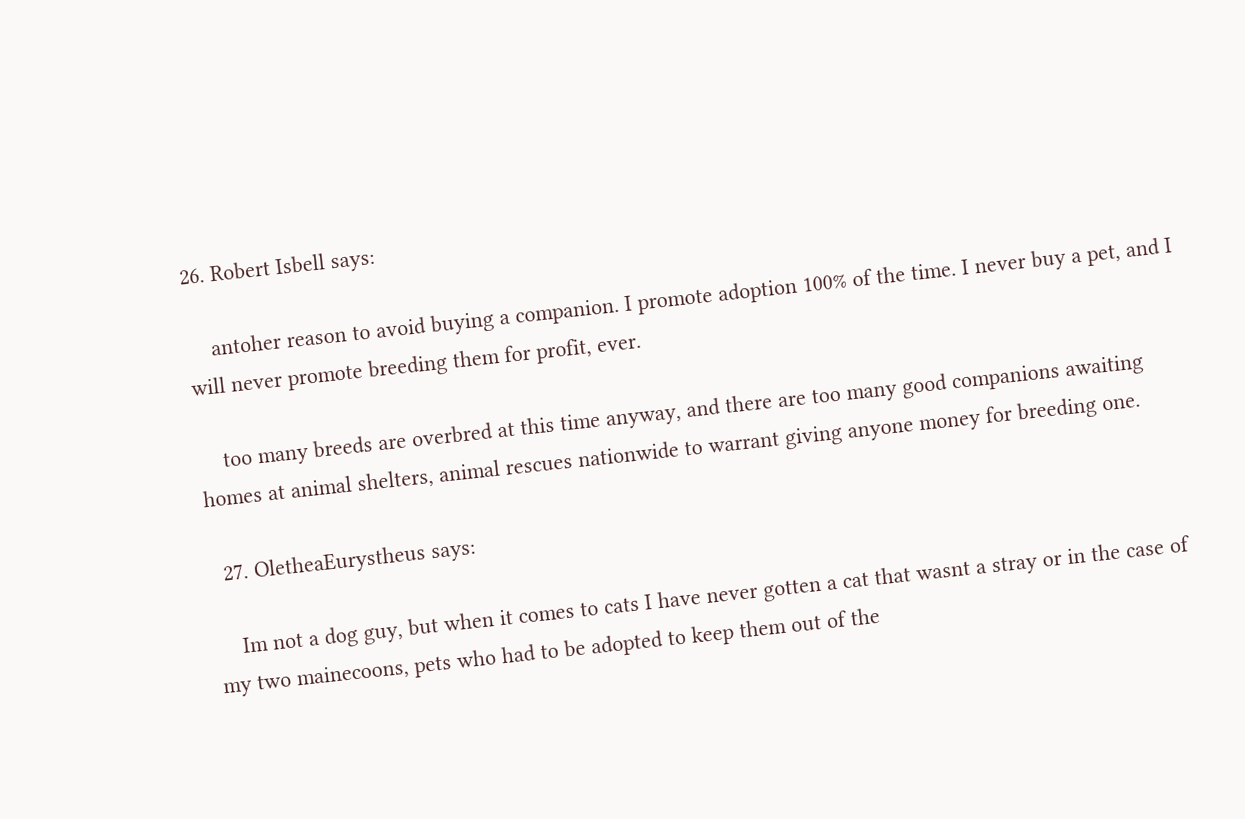26. Robert Isbell says:

    antoher reason to avoid buying a companion. I promote adoption 100% of the time. I never buy a pet, and I will never promote breeding them for profit, ever.

    too many breeds are overbred at this time anyway, and there are too many good companions awaiting homes at animal shelters, animal rescues nationwide to warrant giving anyone money for breeding one.

  27. OletheaEurystheus says:

    Im not a dog guy, but when it comes to cats I have never gotten a cat that wasnt a stray or in the case of my two mainecoons, pets who had to be adopted to keep them out of the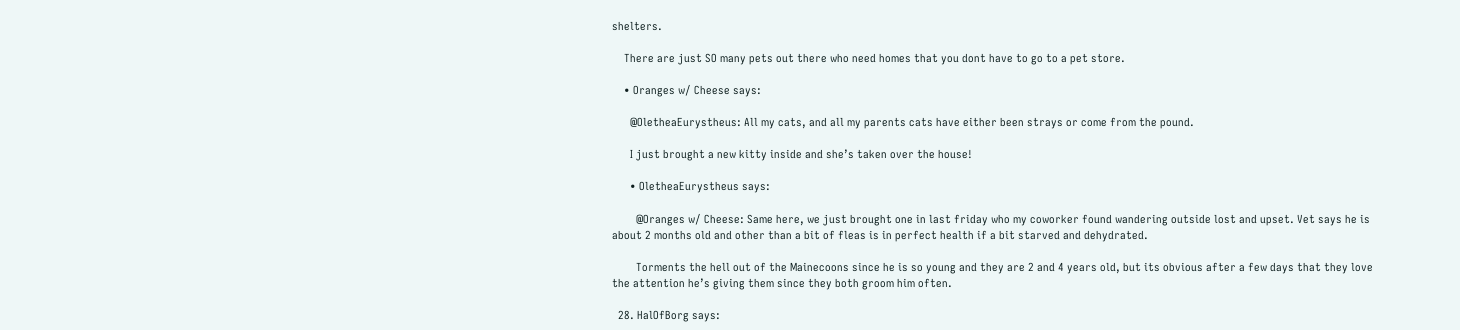shelters.

    There are just SO many pets out there who need homes that you dont have to go to a pet store.

    • Oranges w/ Cheese says:

      @OletheaEurystheus: All my cats, and all my parents cats have either been strays or come from the pound.

      I just brought a new kitty inside and she’s taken over the house!

      • OletheaEurystheus says:

        @Oranges w/ Cheese: Same here, we just brought one in last friday who my coworker found wandering outside lost and upset. Vet says he is about 2 months old and other than a bit of fleas is in perfect health if a bit starved and dehydrated.

        Torments the hell out of the Mainecoons since he is so young and they are 2 and 4 years old, but its obvious after a few days that they love the attention he’s giving them since they both groom him often.

  28. HalOfBorg says: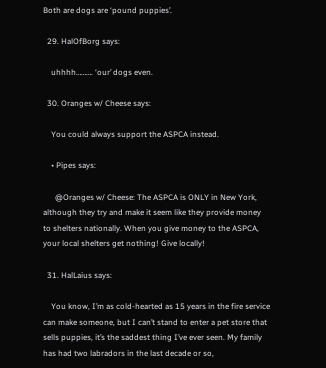Both are dogs are ‘pound puppies’.

  29. HalOfBorg says:

    uhhhh………. ‘our’ dogs even.

  30. Oranges w/ Cheese says:

    You could always support the ASPCA instead.

    • Pipes says:

      @Oranges w/ Cheese: The ASPCA is ONLY in New York, although they try and make it seem like they provide money to shelters nationally. When you give money to the ASPCA, your local shelters get nothing! Give locally!

  31. HalLaius says:

    You know, I’m as cold-hearted as 15 years in the fire service can make someone, but I can’t stand to enter a pet store that sells puppies, it’s the saddest thing I’ve ever seen. My family has had two labradors in the last decade or so,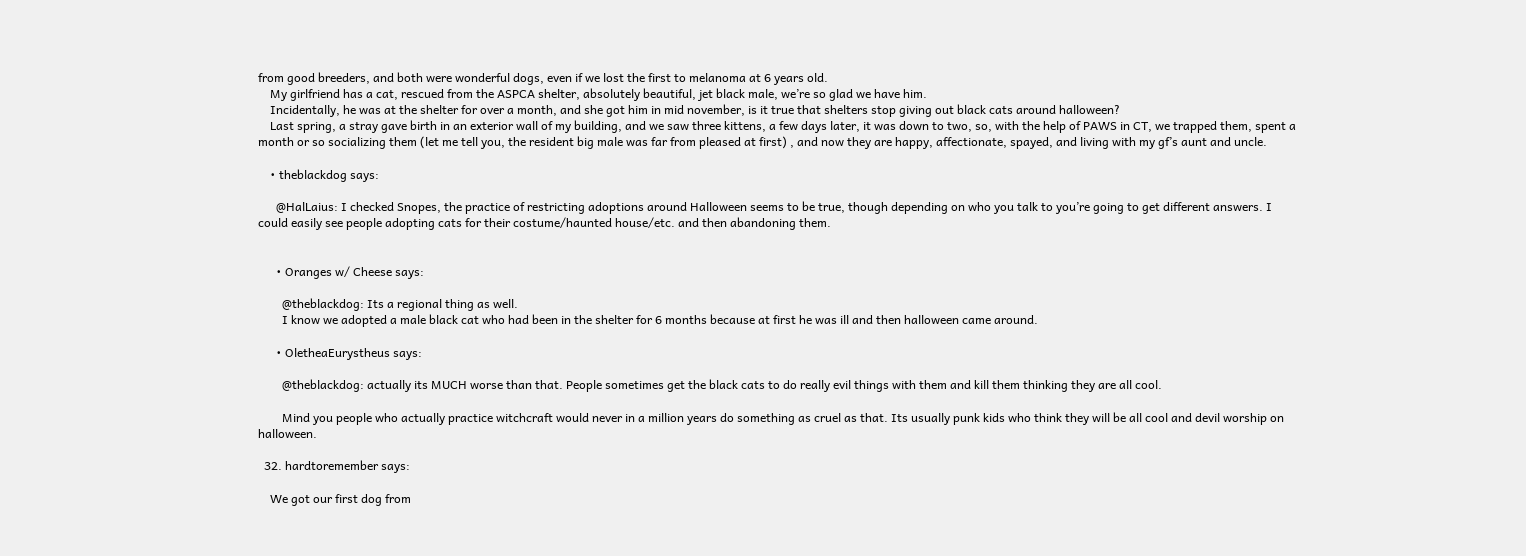from good breeders, and both were wonderful dogs, even if we lost the first to melanoma at 6 years old.
    My girlfriend has a cat, rescued from the ASPCA shelter, absolutely beautiful, jet black male, we’re so glad we have him.
    Incidentally, he was at the shelter for over a month, and she got him in mid november, is it true that shelters stop giving out black cats around halloween?
    Last spring, a stray gave birth in an exterior wall of my building, and we saw three kittens, a few days later, it was down to two, so, with the help of PAWS in CT, we trapped them, spent a month or so socializing them (let me tell you, the resident big male was far from pleased at first) , and now they are happy, affectionate, spayed, and living with my gf’s aunt and uncle.

    • theblackdog says:

      @HalLaius: I checked Snopes, the practice of restricting adoptions around Halloween seems to be true, though depending on who you talk to you’re going to get different answers. I could easily see people adopting cats for their costume/haunted house/etc. and then abandoning them.


      • Oranges w/ Cheese says:

        @theblackdog: Its a regional thing as well.
        I know we adopted a male black cat who had been in the shelter for 6 months because at first he was ill and then halloween came around.

      • OletheaEurystheus says:

        @theblackdog: actually its MUCH worse than that. People sometimes get the black cats to do really evil things with them and kill them thinking they are all cool.

        Mind you people who actually practice witchcraft would never in a million years do something as cruel as that. Its usually punk kids who think they will be all cool and devil worship on halloween.

  32. hardtoremember says:

    We got our first dog from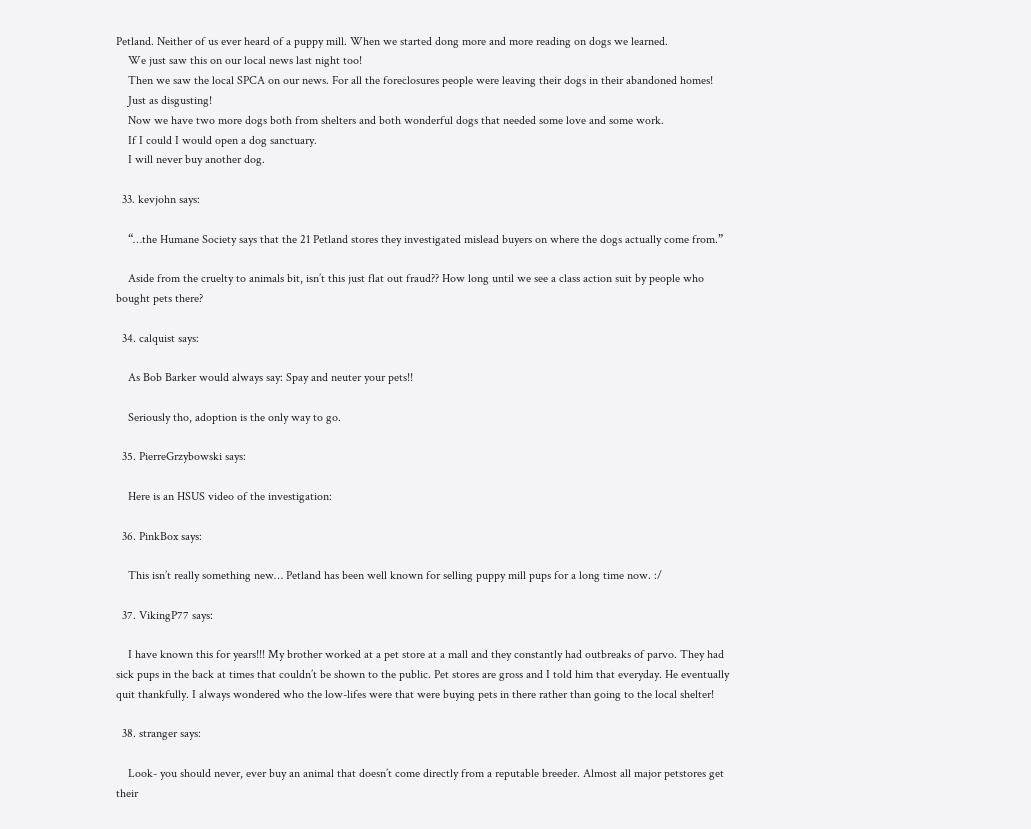Petland. Neither of us ever heard of a puppy mill. When we started dong more and more reading on dogs we learned.
    We just saw this on our local news last night too!
    Then we saw the local SPCA on our news. For all the foreclosures people were leaving their dogs in their abandoned homes!
    Just as disgusting!
    Now we have two more dogs both from shelters and both wonderful dogs that needed some love and some work.
    If I could I would open a dog sanctuary.
    I will never buy another dog.

  33. kevjohn says:

    “…the Humane Society says that the 21 Petland stores they investigated mislead buyers on where the dogs actually come from.”

    Aside from the cruelty to animals bit, isn’t this just flat out fraud?? How long until we see a class action suit by people who bought pets there?

  34. calquist says:

    As Bob Barker would always say: Spay and neuter your pets!!

    Seriously tho, adoption is the only way to go.

  35. PierreGrzybowski says:

    Here is an HSUS video of the investigation:

  36. PinkBox says:

    This isn’t really something new… Petland has been well known for selling puppy mill pups for a long time now. :/

  37. VikingP77 says:

    I have known this for years!!! My brother worked at a pet store at a mall and they constantly had outbreaks of parvo. They had sick pups in the back at times that couldn’t be shown to the public. Pet stores are gross and I told him that everyday. He eventually quit thankfully. I always wondered who the low-lifes were that were buying pets in there rather than going to the local shelter!

  38. stranger says:

    Look- you should never, ever buy an animal that doesn’t come directly from a reputable breeder. Almost all major petstores get their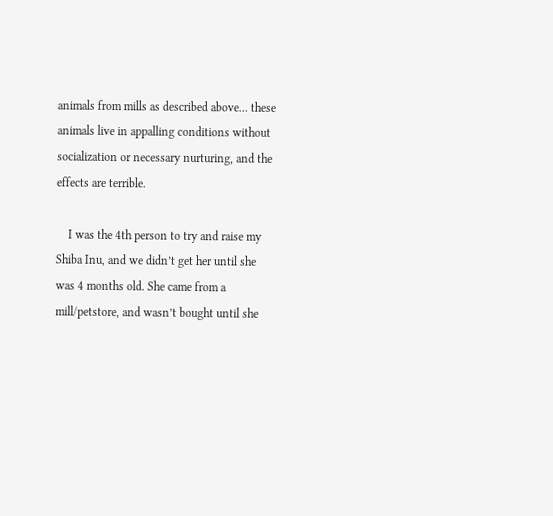animals from mills as described above… these animals live in appalling conditions without socialization or necessary nurturing, and the effects are terrible.

    I was the 4th person to try and raise my Shiba Inu, and we didn’t get her until she was 4 months old. She came from a mill/petstore, and wasn’t bought until she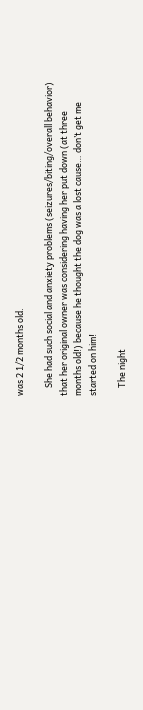was 2 1/2 months old.

    She had such social and anxiety problems (seizures/biting/overall behavior) that her original owner was considering having her put down (at three months old!) because he thought the dog was a lost cause… don’t get me started on him!

    The night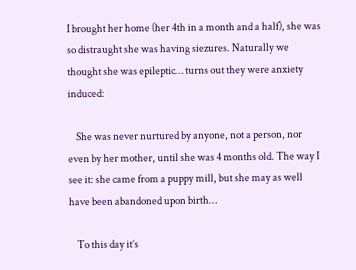I brought her home (her 4th in a month and a half), she was so distraught she was having siezures. Naturally we thought she was epileptic… turns out they were anxiety induced:

    She was never nurtured by anyone, not a person, nor even by her mother, until she was 4 months old. The way I see it: she came from a puppy mill, but she may as well have been abandoned upon birth…

    To this day it’s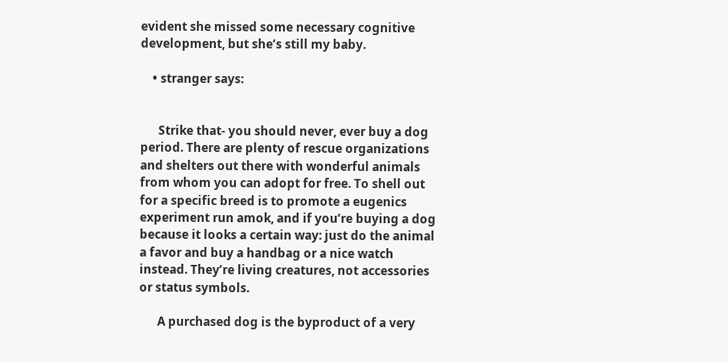evident she missed some necessary cognitive development, but she’s still my baby.

    • stranger says:


      Strike that- you should never, ever buy a dog period. There are plenty of rescue organizations and shelters out there with wonderful animals from whom you can adopt for free. To shell out for a specific breed is to promote a eugenics experiment run amok, and if you’re buying a dog because it looks a certain way: just do the animal a favor and buy a handbag or a nice watch instead. They’re living creatures, not accessories or status symbols.

      A purchased dog is the byproduct of a very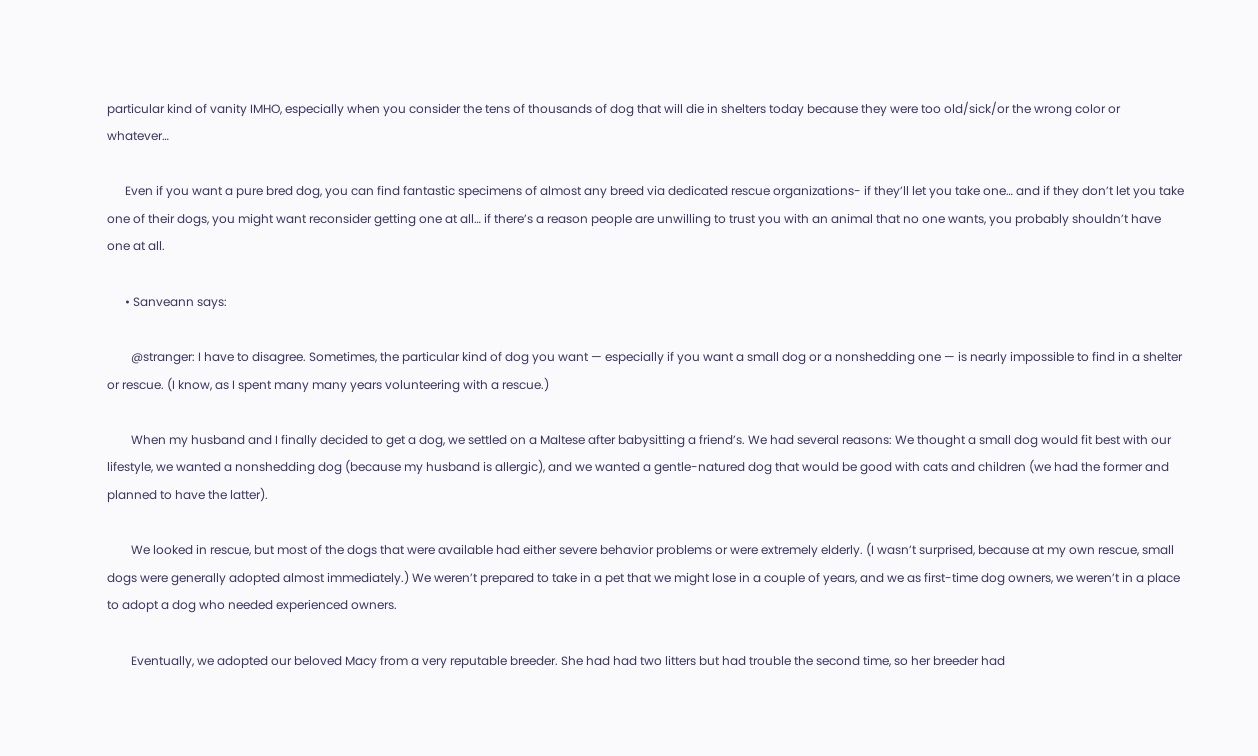particular kind of vanity IMHO, especially when you consider the tens of thousands of dog that will die in shelters today because they were too old/sick/or the wrong color or whatever…

      Even if you want a pure bred dog, you can find fantastic specimens of almost any breed via dedicated rescue organizations- if they’ll let you take one… and if they don’t let you take one of their dogs, you might want reconsider getting one at all… if there’s a reason people are unwilling to trust you with an animal that no one wants, you probably shouldn’t have one at all.

      • Sanveann says:

        @stranger: I have to disagree. Sometimes, the particular kind of dog you want — especially if you want a small dog or a nonshedding one — is nearly impossible to find in a shelter or rescue. (I know, as I spent many many years volunteering with a rescue.)

        When my husband and I finally decided to get a dog, we settled on a Maltese after babysitting a friend’s. We had several reasons: We thought a small dog would fit best with our lifestyle, we wanted a nonshedding dog (because my husband is allergic), and we wanted a gentle-natured dog that would be good with cats and children (we had the former and planned to have the latter).

        We looked in rescue, but most of the dogs that were available had either severe behavior problems or were extremely elderly. (I wasn’t surprised, because at my own rescue, small dogs were generally adopted almost immediately.) We weren’t prepared to take in a pet that we might lose in a couple of years, and we as first-time dog owners, we weren’t in a place to adopt a dog who needed experienced owners.

        Eventually, we adopted our beloved Macy from a very reputable breeder. She had had two litters but had trouble the second time, so her breeder had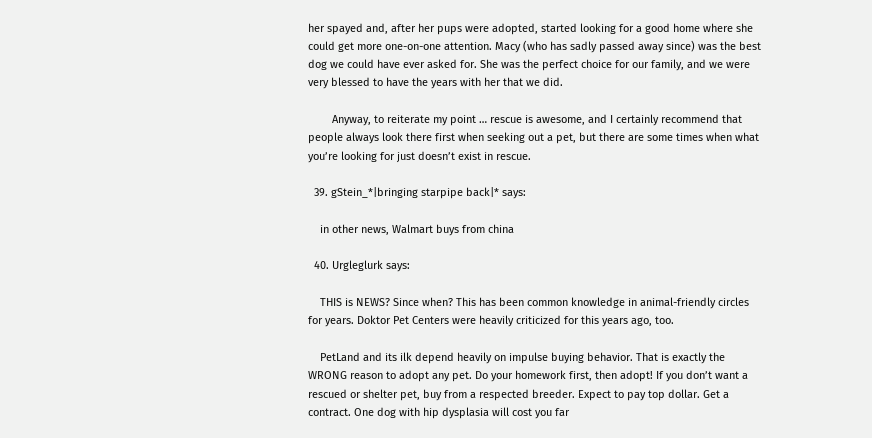her spayed and, after her pups were adopted, started looking for a good home where she could get more one-on-one attention. Macy (who has sadly passed away since) was the best dog we could have ever asked for. She was the perfect choice for our family, and we were very blessed to have the years with her that we did.

        Anyway, to reiterate my point … rescue is awesome, and I certainly recommend that people always look there first when seeking out a pet, but there are some times when what you’re looking for just doesn’t exist in rescue.

  39. gStein_*|bringing starpipe back|* says:

    in other news, Walmart buys from china

  40. Urgleglurk says:

    THIS is NEWS? Since when? This has been common knowledge in animal-friendly circles for years. Doktor Pet Centers were heavily criticized for this years ago, too.

    PetLand and its ilk depend heavily on impulse buying behavior. That is exactly the WRONG reason to adopt any pet. Do your homework first, then adopt! If you don’t want a rescued or shelter pet, buy from a respected breeder. Expect to pay top dollar. Get a contract. One dog with hip dysplasia will cost you far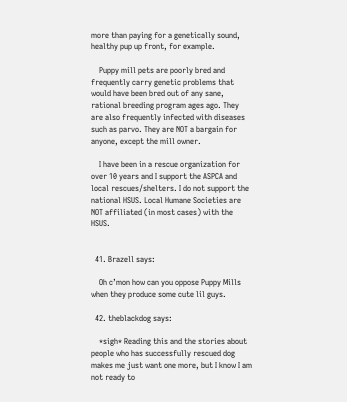more than paying for a genetically sound, healthy pup up front, for example.

    Puppy mill pets are poorly bred and frequently carry genetic problems that would have been bred out of any sane, rational breeding program ages ago. They are also frequently infected with diseases such as parvo. They are NOT a bargain for anyone, except the mill owner.

    I have been in a rescue organization for over 10 years and I support the ASPCA and local rescues/shelters. I do not support the national HSUS. Local Humane Societies are NOT affiliated (in most cases) with the HSUS.


  41. Brazell says:

    Oh c’mon how can you oppose Puppy Mills when they produce some cute lil guys.

  42. theblackdog says:

    *sigh* Reading this and the stories about people who has successfully rescued dog makes me just want one more, but I know I am not ready to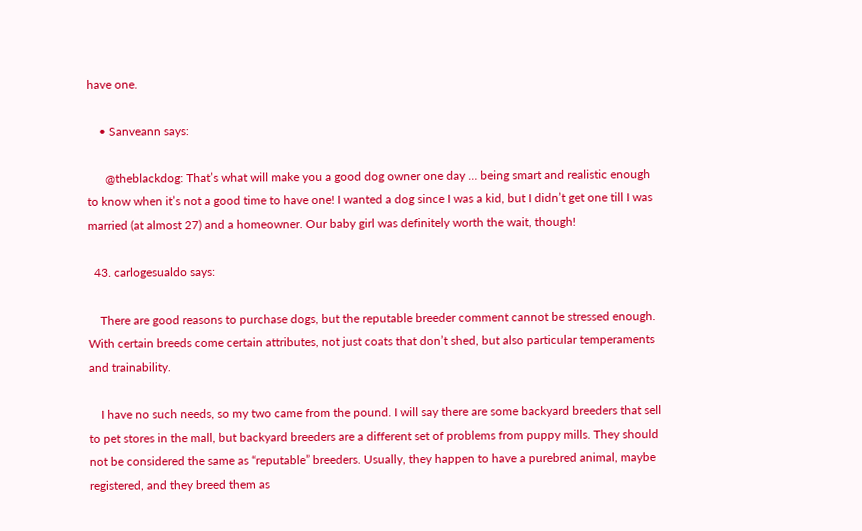have one.

    • Sanveann says:

      @theblackdog: That’s what will make you a good dog owner one day … being smart and realistic enough to know when it’s not a good time to have one! I wanted a dog since I was a kid, but I didn’t get one till I was married (at almost 27) and a homeowner. Our baby girl was definitely worth the wait, though!

  43. carlogesualdo says:

    There are good reasons to purchase dogs, but the reputable breeder comment cannot be stressed enough. With certain breeds come certain attributes, not just coats that don’t shed, but also particular temperaments and trainability.

    I have no such needs, so my two came from the pound. I will say there are some backyard breeders that sell to pet stores in the mall, but backyard breeders are a different set of problems from puppy mills. They should not be considered the same as “reputable” breeders. Usually, they happen to have a purebred animal, maybe registered, and they breed them as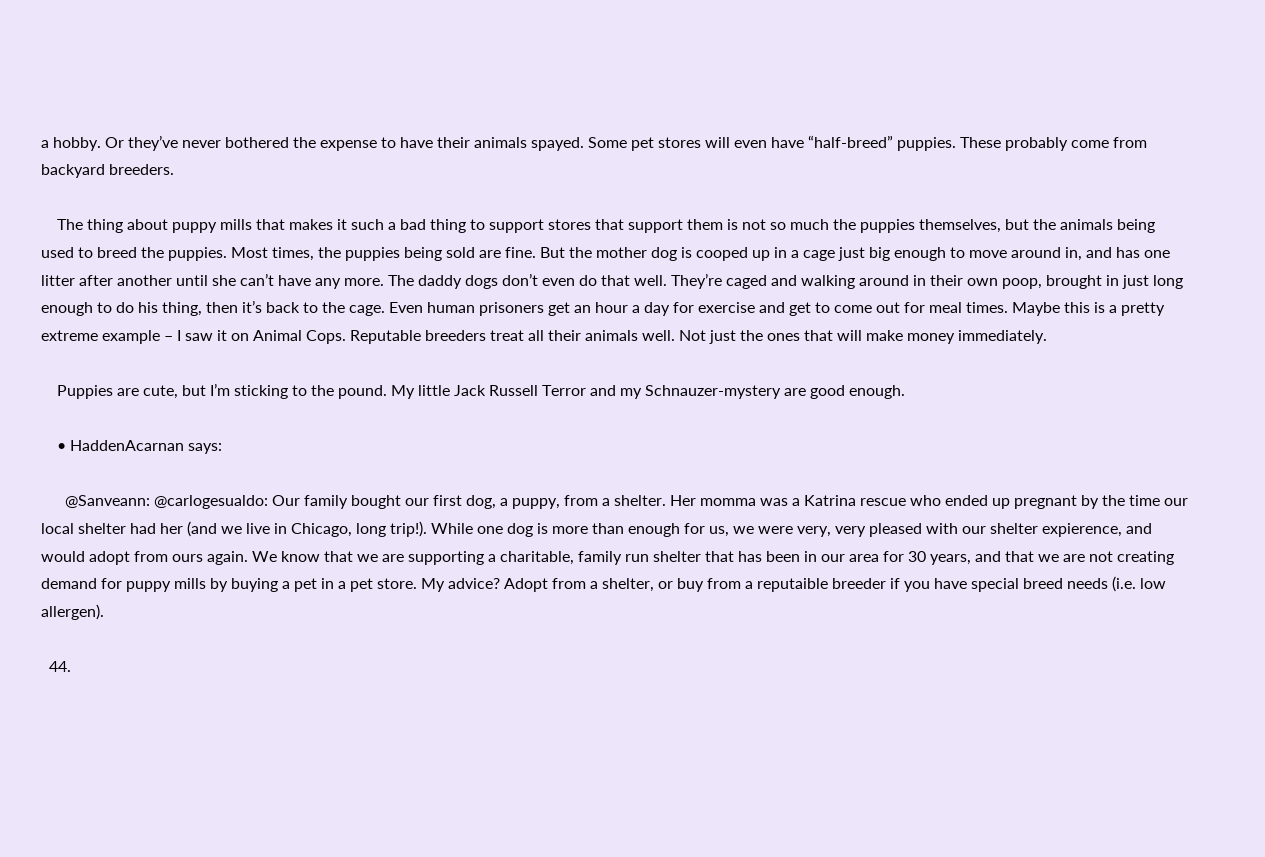a hobby. Or they’ve never bothered the expense to have their animals spayed. Some pet stores will even have “half-breed” puppies. These probably come from backyard breeders.

    The thing about puppy mills that makes it such a bad thing to support stores that support them is not so much the puppies themselves, but the animals being used to breed the puppies. Most times, the puppies being sold are fine. But the mother dog is cooped up in a cage just big enough to move around in, and has one litter after another until she can’t have any more. The daddy dogs don’t even do that well. They’re caged and walking around in their own poop, brought in just long enough to do his thing, then it’s back to the cage. Even human prisoners get an hour a day for exercise and get to come out for meal times. Maybe this is a pretty extreme example – I saw it on Animal Cops. Reputable breeders treat all their animals well. Not just the ones that will make money immediately.

    Puppies are cute, but I’m sticking to the pound. My little Jack Russell Terror and my Schnauzer-mystery are good enough.

    • HaddenAcarnan says:

      @Sanveann: @carlogesualdo: Our family bought our first dog, a puppy, from a shelter. Her momma was a Katrina rescue who ended up pregnant by the time our local shelter had her (and we live in Chicago, long trip!). While one dog is more than enough for us, we were very, very pleased with our shelter expierence, and would adopt from ours again. We know that we are supporting a charitable, family run shelter that has been in our area for 30 years, and that we are not creating demand for puppy mills by buying a pet in a pet store. My advice? Adopt from a shelter, or buy from a reputaible breeder if you have special breed needs (i.e. low allergen).

  44.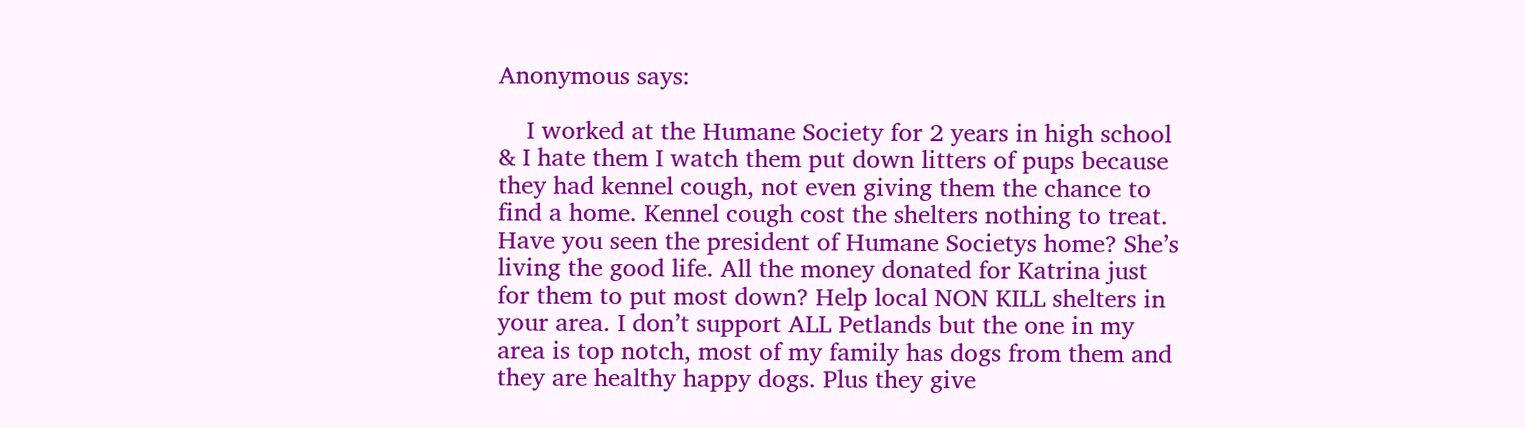Anonymous says:

    I worked at the Humane Society for 2 years in high school & I hate them I watch them put down litters of pups because they had kennel cough, not even giving them the chance to find a home. Kennel cough cost the shelters nothing to treat. Have you seen the president of Humane Societys home? She’s living the good life. All the money donated for Katrina just for them to put most down? Help local NON KILL shelters in your area. I don’t support ALL Petlands but the one in my area is top notch, most of my family has dogs from them and they are healthy happy dogs. Plus they give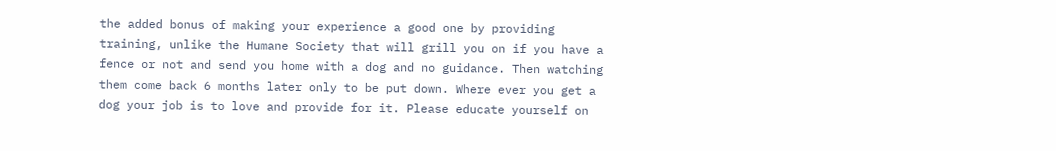the added bonus of making your experience a good one by providing training, unlike the Humane Society that will grill you on if you have a fence or not and send you home with a dog and no guidance. Then watching them come back 6 months later only to be put down. Where ever you get a dog your job is to love and provide for it. Please educate yourself on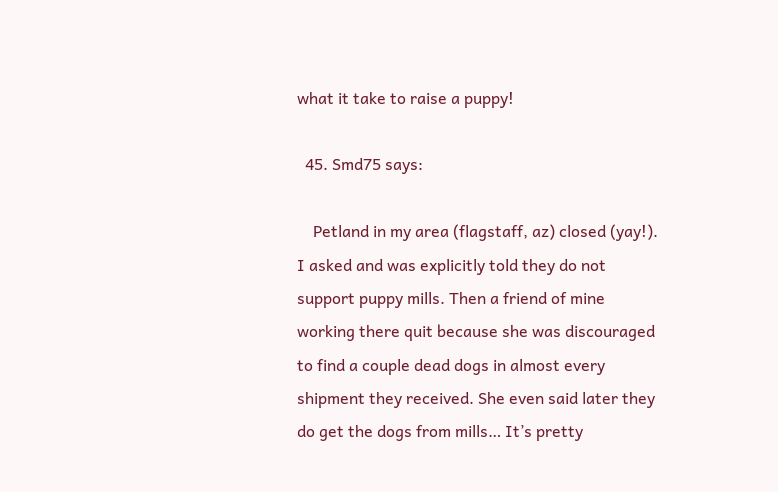what it take to raise a puppy!

  45. Smd75 says:

    Petland in my area (flagstaff, az) closed (yay!). I asked and was explicitly told they do not support puppy mills. Then a friend of mine working there quit because she was discouraged to find a couple dead dogs in almost every shipment they received. She even said later they do get the dogs from mills… It’s pretty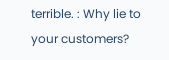terrible. : Why lie to your customers?